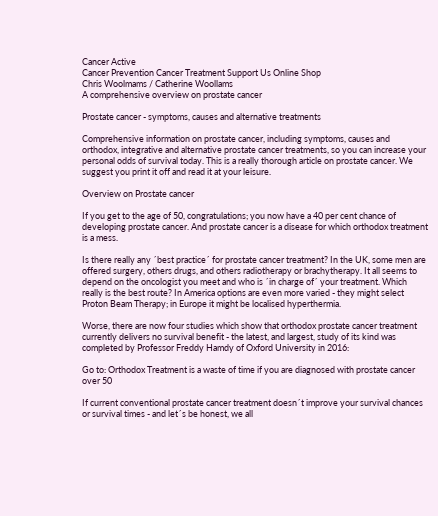Cancer Active
Cancer Prevention Cancer Treatment Support Us Online Shop
Chris Woolmams / Catherine Woollams
A comprehensive overview on prostate cancer

Prostate cancer - symptoms, causes and alternative treatments

Comprehensive information on prostate cancer, including symptoms, causes and orthodox, integrative and alternative prostate cancer treatments, so you can increase your personal odds of survival today. This is a really thorough article on prostate cancer. We suggest you print it off and read it at your leisure.

Overview on Prostate cancer

If you get to the age of 50, congratulations; you now have a 40 per cent chance of developing prostate cancer. And prostate cancer is a disease for which orthodox treatment is a mess.

Is there really any ´best practice´ for prostate cancer treatment? In the UK, some men are offered surgery, others drugs, and others radiotherapy or brachytherapy. It all seems to depend on the oncologist you meet and who is ´in charge of´ your treatment. Which really is the best route? In America options are even more varied - they might select Proton Beam Therapy; in Europe it might be localised hyperthermia.

Worse, there are now four studies which show that orthodox prostate cancer treatment currently delivers no survival benefit - the latest, and largest, study of its kind was completed by Professor Freddy Hamdy of Oxford University in 2016:

Go to: Orthodox Treatment is a waste of time if you are diagnosed with prostate cancer over 50

If current conventional prostate cancer treatment doesn´t improve your survival chances or survival times - and let´s be honest, we all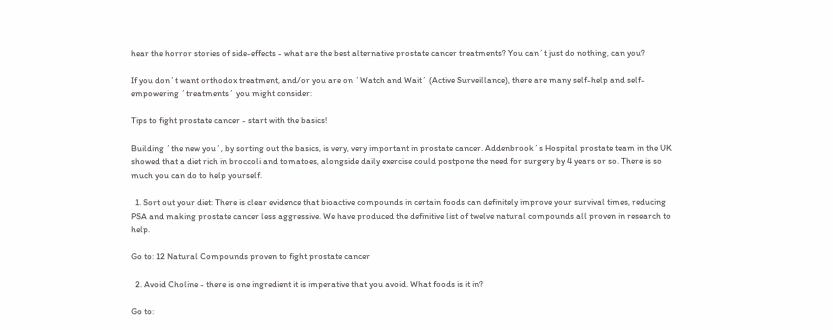hear the horror stories of side-effects - what are the best alternative prostate cancer treatments? You can´t just do nothing, can you?

If you don´t want orthodox treatment, and/or you are on ´Watch and Wait´ (Active Surveillance), there are many self-help and self-empowering ´treatments´ you might consider:

Tips to fight prostate cancer - start with the basics!

Building ´the new you´, by sorting out the basics, is very, very important in prostate cancer. Addenbrook´s Hospital prostate team in the UK showed that a diet rich in broccoli and tomatoes, alongside daily exercise could postpone the need for surgery by 4 years or so. There is so much you can do to help yourself.

  1. Sort out your diet: There is clear evidence that bioactive compounds in certain foods can definitely improve your survival times, reducing PSA and making prostate cancer less aggressive. We have produced the definitive list of twelve natural compounds all proven in research to help.

Go to: 12 Natural Compounds proven to fight prostate cancer

  2. Avoid Choline - there is one ingredient it is imperative that you avoid. What foods is it in?

Go to: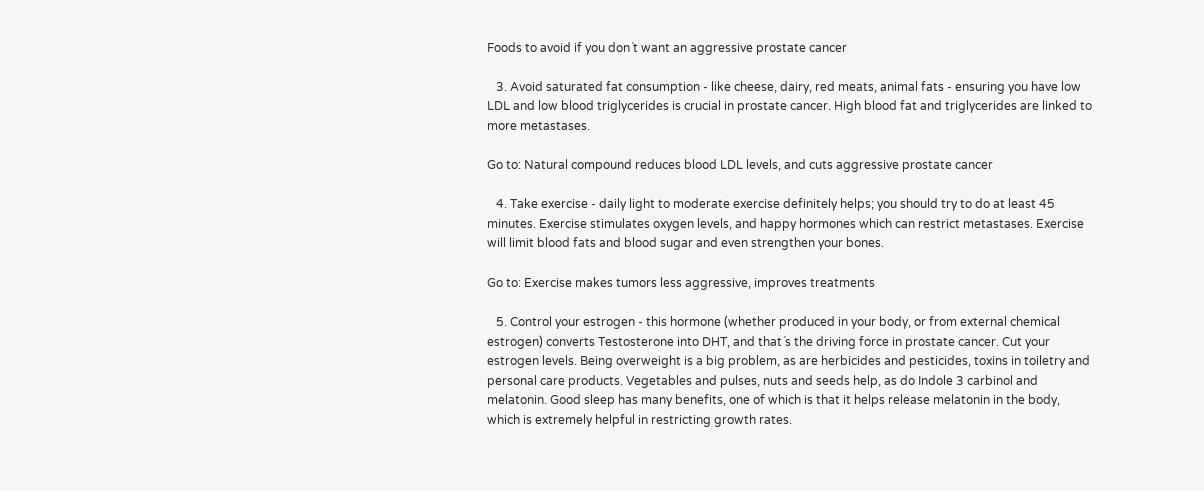Foods to avoid if you don´t want an aggressive prostate cancer

   3. Avoid saturated fat consumption - like cheese, dairy, red meats, animal fats - ensuring you have low LDL and low blood triglycerides is crucial in prostate cancer. High blood fat and triglycerides are linked to more metastases.

Go to: Natural compound reduces blood LDL levels, and cuts aggressive prostate cancer

   4. Take exercise - daily light to moderate exercise definitely helps; you should try to do at least 45 minutes. Exercise stimulates oxygen levels, and happy hormones which can restrict metastases. Exercise will limit blood fats and blood sugar and even strengthen your bones.

Go to: Exercise makes tumors less aggressive, improves treatments

   5. Control your estrogen - this hormone (whether produced in your body, or from external chemical estrogen) converts Testosterone into DHT, and that´s the driving force in prostate cancer. Cut your estrogen levels. Being overweight is a big problem, as are herbicides and pesticides, toxins in toiletry and personal care products. Vegetables and pulses, nuts and seeds help, as do Indole 3 carbinol and melatonin. Good sleep has many benefits, one of which is that it helps release melatonin in the body, which is extremely helpful in restricting growth rates.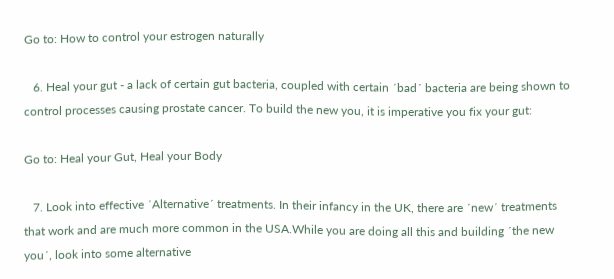Go to: How to control your estrogen naturally

   6. Heal your gut - a lack of certain gut bacteria, coupled with certain ´bad´ bacteria are being shown to control processes causing prostate cancer. To build the new you, it is imperative you fix your gut:

Go to: Heal your Gut, Heal your Body

   7. Look into effective ´Alternative´ treatments. In their infancy in the UK, there are ´new´ treatments that work and are much more common in the USA.While you are doing all this and building ´the new you´, look into some alternative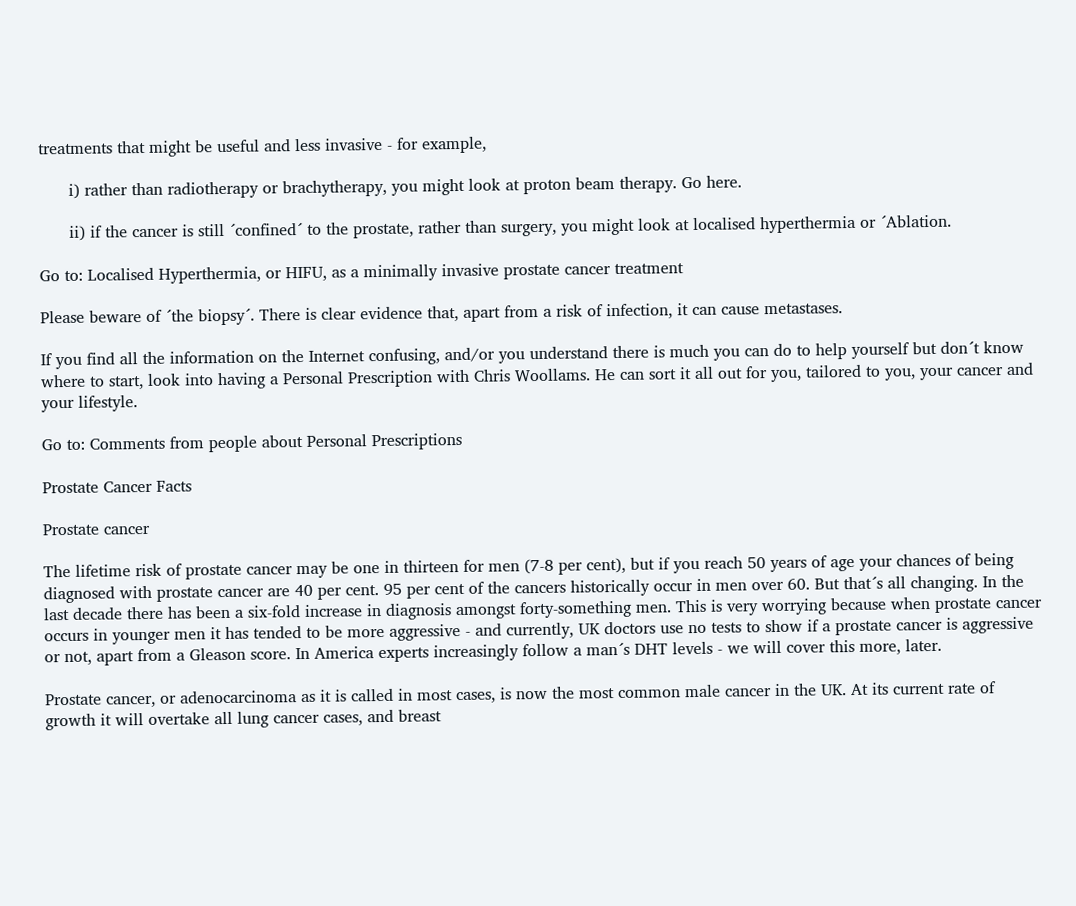treatments that might be useful and less invasive - for example,

      i) rather than radiotherapy or brachytherapy, you might look at proton beam therapy. Go here.

      ii) if the cancer is still ´confined´ to the prostate, rather than surgery, you might look at localised hyperthermia or ´Ablation.

Go to: Localised Hyperthermia, or HIFU, as a minimally invasive prostate cancer treatment

Please beware of ´the biopsy´. There is clear evidence that, apart from a risk of infection, it can cause metastases.

If you find all the information on the Internet confusing, and/or you understand there is much you can do to help yourself but don´t know where to start, look into having a Personal Prescription with Chris Woollams. He can sort it all out for you, tailored to you, your cancer and your lifestyle.

Go to: Comments from people about Personal Prescriptions

Prostate Cancer Facts

Prostate cancer

The lifetime risk of prostate cancer may be one in thirteen for men (7-8 per cent), but if you reach 50 years of age your chances of being diagnosed with prostate cancer are 40 per cent. 95 per cent of the cancers historically occur in men over 60. But that´s all changing. In the last decade there has been a six-fold increase in diagnosis amongst forty-something men. This is very worrying because when prostate cancer occurs in younger men it has tended to be more aggressive - and currently, UK doctors use no tests to show if a prostate cancer is aggressive or not, apart from a Gleason score. In America experts increasingly follow a man´s DHT levels - we will cover this more, later.

Prostate cancer, or adenocarcinoma as it is called in most cases, is now the most common male cancer in the UK. At its current rate of growth it will overtake all lung cancer cases, and breast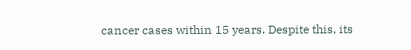cancer cases within 15 years. Despite this, its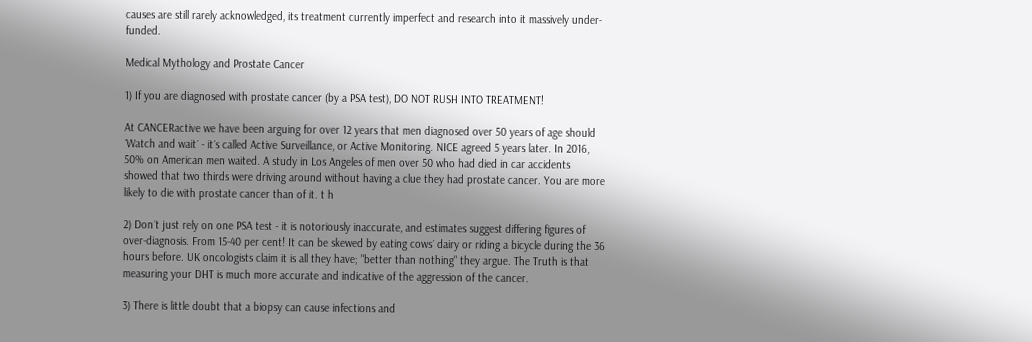causes are still rarely acknowledged, its treatment currently imperfect and research into it massively under-funded.

Medical Mythology and Prostate Cancer

1) If you are diagnosed with prostate cancer (by a PSA test), DO NOT RUSH INTO TREATMENT!

At CANCERactive we have been arguing for over 12 years that men diagnosed over 50 years of age should ´Watch and wait´ - it´s called Active Surveillance, or Active Monitoring. NICE agreed 5 years later. In 2016, 50% on American men waited. A study in Los Angeles of men over 50 who had died in car accidents showed that two thirds were driving around without having a clue they had prostate cancer. You are more likely to die with prostate cancer than of it. t h

2) Don´t just rely on one PSA test - it is notoriously inaccurate, and estimates suggest differing figures of over-diagnosis. From 15-40 per cent! It can be skewed by eating cows´ dairy or riding a bicycle during the 36 hours before. UK oncologists claim it is all they have; "better than nothing" they argue. The Truth is that measuring your DHT is much more accurate and indicative of the aggression of the cancer.

3) There is little doubt that a biopsy can cause infections and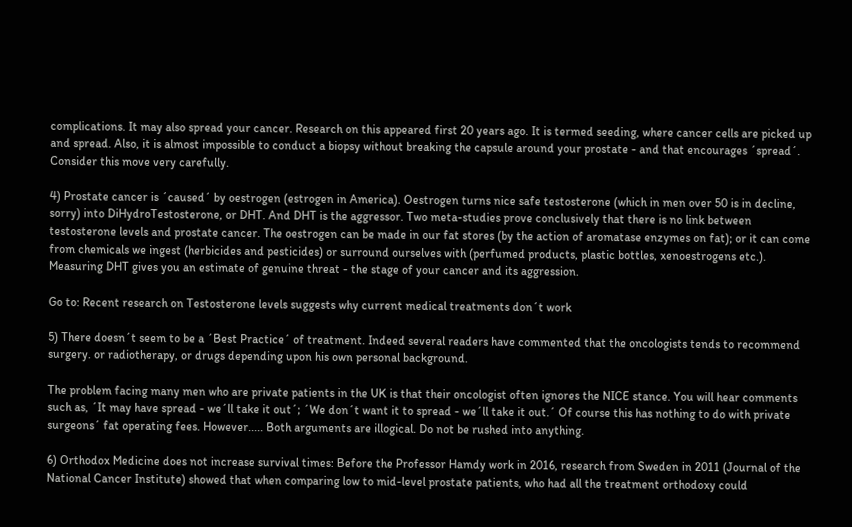complications. It may also spread your cancer. Research on this appeared first 20 years ago. It is termed seeding, where cancer cells are picked up and spread. Also, it is almost impossible to conduct a biopsy without breaking the capsule around your prostate - and that encourages ´spread´. Consider this move very carefully.

4) Prostate cancer is ´caused´ by oestrogen (estrogen in America). Oestrogen turns nice safe testosterone (which in men over 50 is in decline, sorry) into DiHydroTestosterone, or DHT. And DHT is the aggressor. Two meta-studies prove conclusively that there is no link between testosterone levels and prostate cancer. The oestrogen can be made in our fat stores (by the action of aromatase enzymes on fat); or it can come from chemicals we ingest (herbicides and pesticides) or surround ourselves with (perfumed products, plastic bottles, xenoestrogens etc.). Measuring DHT gives you an estimate of genuine threat - the stage of your cancer and its aggression.

Go to: Recent research on Testosterone levels suggests why current medical treatments don´t work

5) There doesn´t seem to be a ´Best Practice´ of treatment. Indeed several readers have commented that the oncologists tends to recommend surgery. or radiotherapy, or drugs depending upon his own personal background.

The problem facing many men who are private patients in the UK is that their oncologist often ignores the NICE stance. You will hear comments such as, ´It may have spread - we´ll take it out´; ´We don´t want it to spread - we´ll take it out.´ Of course this has nothing to do with private surgeons´ fat operating fees. However..... Both arguments are illogical. Do not be rushed into anything.

6) Orthodox Medicine does not increase survival times: Before the Professor Hamdy work in 2016, research from Sweden in 2011 (Journal of the National Cancer Institute) showed that when comparing low to mid-level prostate patients, who had all the treatment orthodoxy could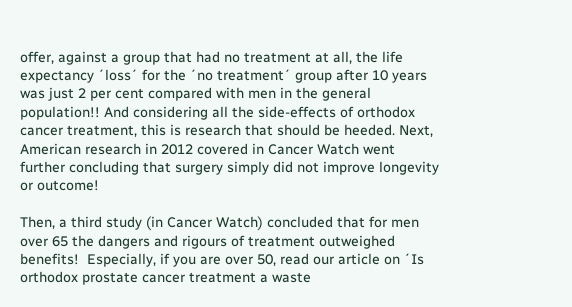offer, against a group that had no treatment at all, the life expectancy ´loss´ for the ´no treatment´ group after 10 years was just 2 per cent compared with men in the general population!! And considering all the side-effects of orthodox cancer treatment, this is research that should be heeded. Next, American research in 2012 covered in Cancer Watch went further concluding that surgery simply did not improve longevity or outcome!

Then, a third study (in Cancer Watch) concluded that for men over 65 the dangers and rigours of treatment outweighed benefits!  Especially, if you are over 50, read our article on ´Is orthodox prostate cancer treatment a waste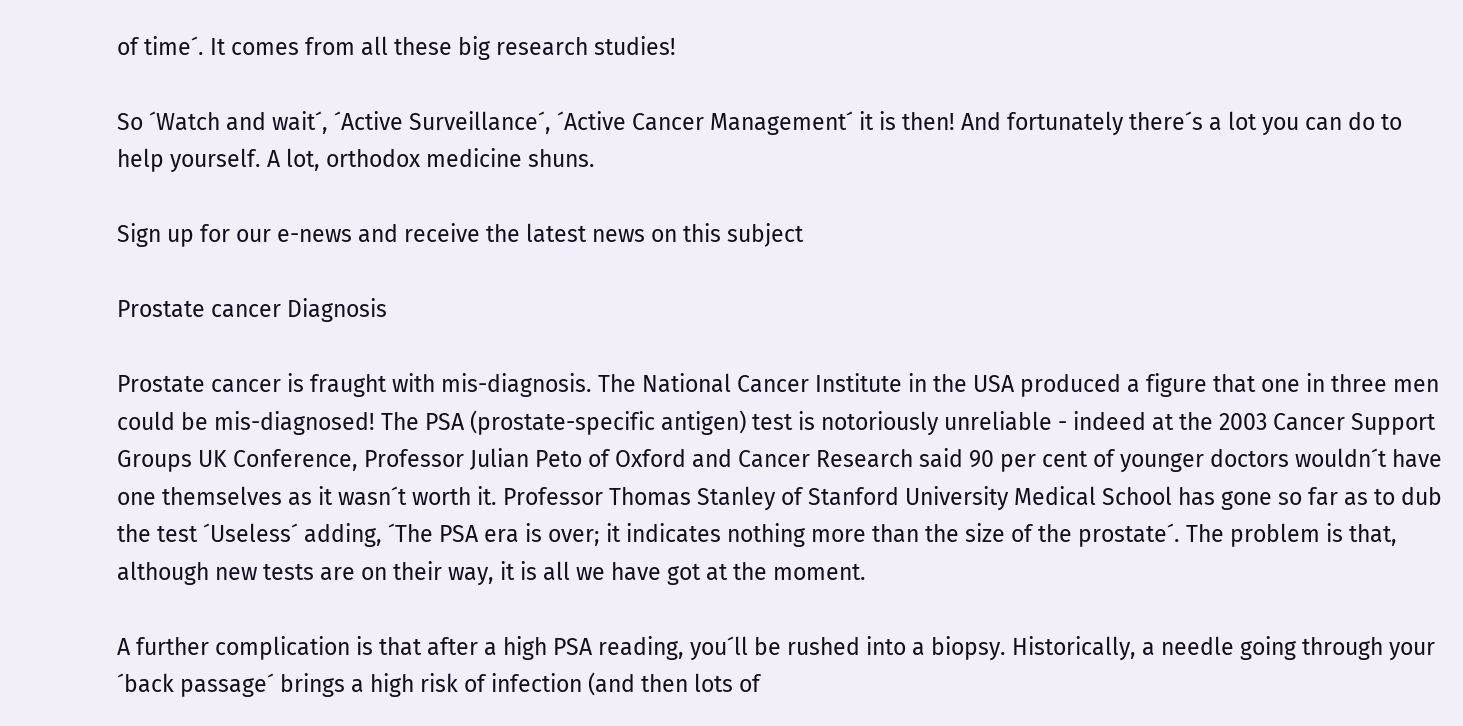of time´. It comes from all these big research studies!

So ´Watch and wait´, ´Active Surveillance´, ´Active Cancer Management´ it is then! And fortunately there´s a lot you can do to help yourself. A lot, orthodox medicine shuns.

Sign up for our e-news and receive the latest news on this subject

Prostate cancer Diagnosis

Prostate cancer is fraught with mis-diagnosis. The National Cancer Institute in the USA produced a figure that one in three men could be mis-diagnosed! The PSA (prostate-specific antigen) test is notoriously unreliable - indeed at the 2003 Cancer Support Groups UK Conference, Professor Julian Peto of Oxford and Cancer Research said 90 per cent of younger doctors wouldn´t have one themselves as it wasn´t worth it. Professor Thomas Stanley of Stanford University Medical School has gone so far as to dub the test ´Useless´ adding, ´The PSA era is over; it indicates nothing more than the size of the prostate´. The problem is that, although new tests are on their way, it is all we have got at the moment.

A further complication is that after a high PSA reading, you´ll be rushed into a biopsy. Historically, a needle going through your ´back passage´ brings a high risk of infection (and then lots of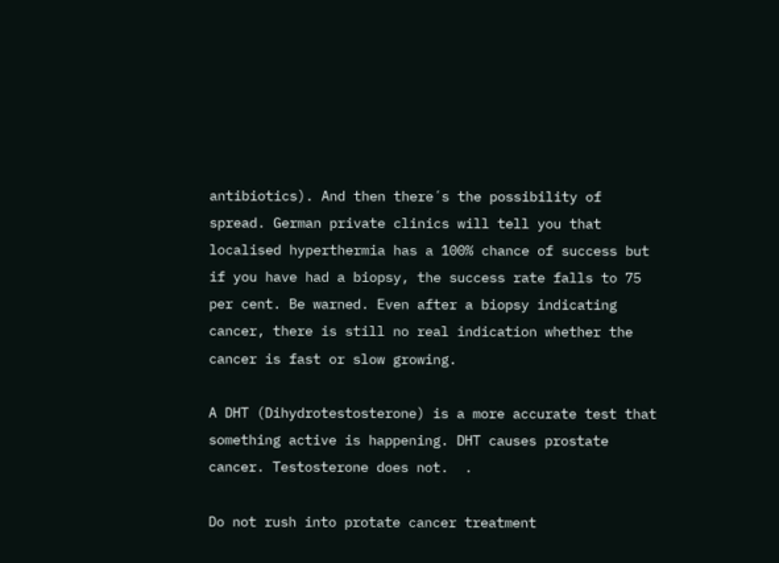antibiotics). And then there´s the possibility of spread. German private clinics will tell you that localised hyperthermia has a 100% chance of success but if you have had a biopsy, the success rate falls to 75 per cent. Be warned. Even after a biopsy indicating cancer, there is still no real indication whether the cancer is fast or slow growing.

A DHT (Dihydrotestosterone) is a more accurate test that something active is happening. DHT causes prostate cancer. Testosterone does not.  .

Do not rush into protate cancer treatment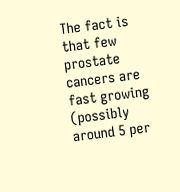The fact is that few prostate cancers are fast growing (possibly around 5 per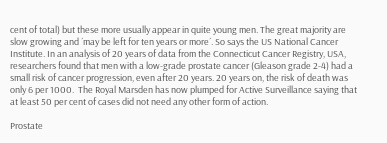cent of total) but these more usually appear in quite young men. The great majority are slow growing and ´may be left for ten years or more´. So says the US National Cancer Institute. In an analysis of 20 years of data from the Connecticut Cancer Registry, USA, researchers found that men with a low-grade prostate cancer (Gleason grade 2-4) had a small risk of cancer progression, even after 20 years. 20 years on, the risk of death was only 6 per 1000.  The Royal Marsden has now plumped for Active Surveillance saying that at least 50 per cent of cases did not need any other form of action.

Prostate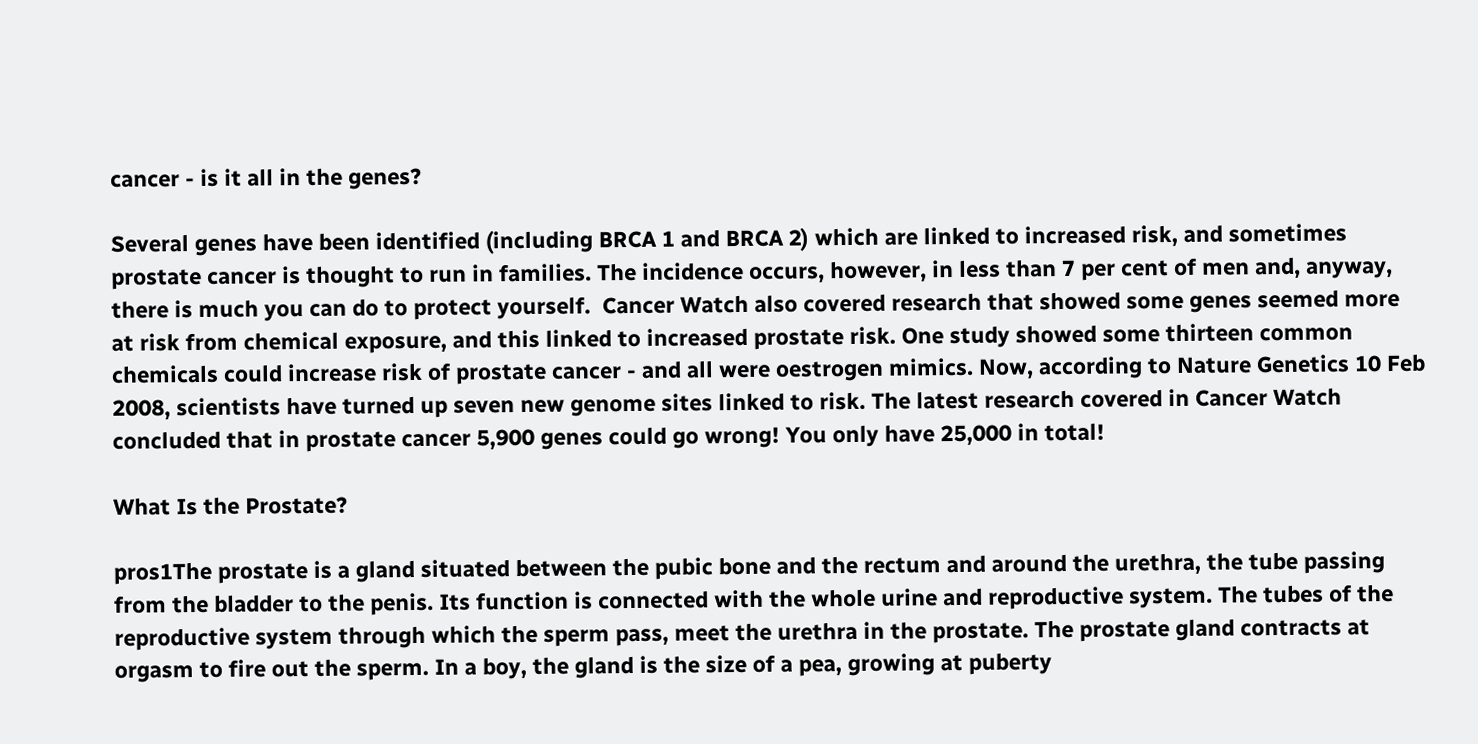cancer - is it all in the genes?

Several genes have been identified (including BRCA 1 and BRCA 2) which are linked to increased risk, and sometimes prostate cancer is thought to run in families. The incidence occurs, however, in less than 7 per cent of men and, anyway, there is much you can do to protect yourself.  Cancer Watch also covered research that showed some genes seemed more at risk from chemical exposure, and this linked to increased prostate risk. One study showed some thirteen common chemicals could increase risk of prostate cancer - and all were oestrogen mimics. Now, according to Nature Genetics 10 Feb 2008, scientists have turned up seven new genome sites linked to risk. The latest research covered in Cancer Watch concluded that in prostate cancer 5,900 genes could go wrong! You only have 25,000 in total!

What Is the Prostate?

pros1The prostate is a gland situated between the pubic bone and the rectum and around the urethra, the tube passing from the bladder to the penis. Its function is connected with the whole urine and reproductive system. The tubes of the reproductive system through which the sperm pass, meet the urethra in the prostate. The prostate gland contracts at orgasm to fire out the sperm. In a boy, the gland is the size of a pea, growing at puberty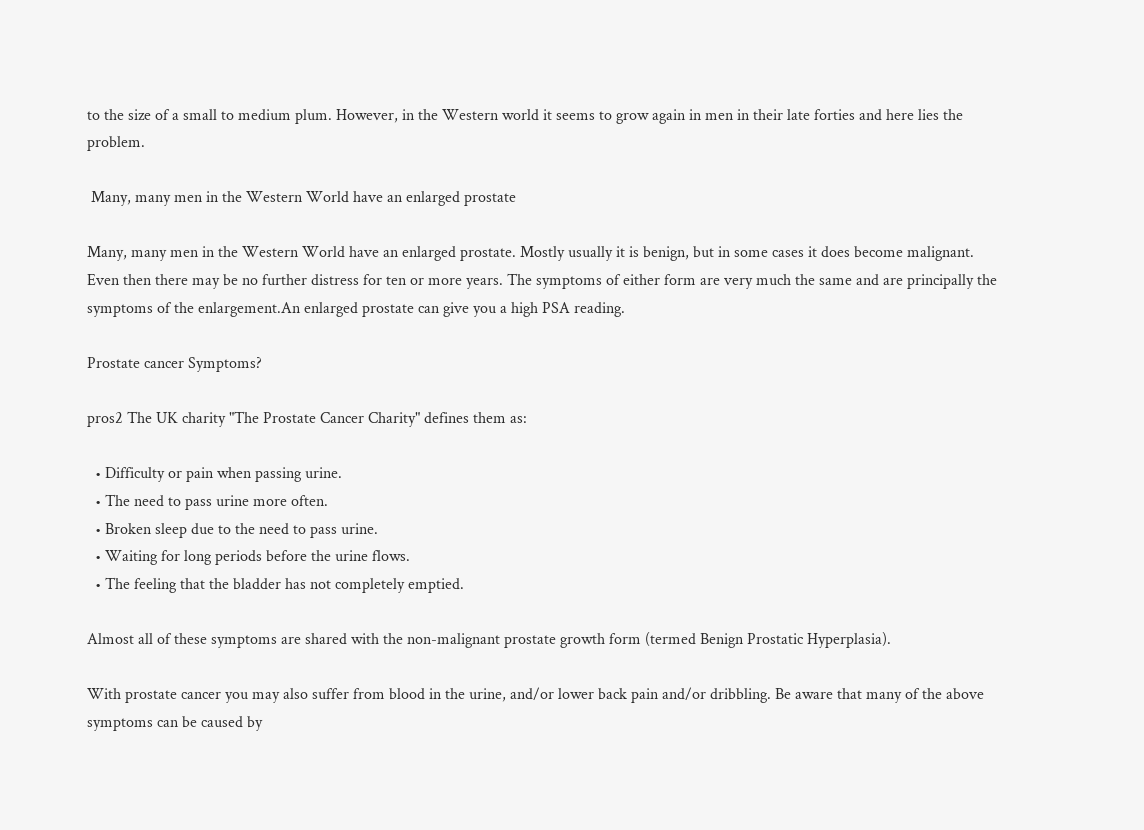to the size of a small to medium plum. However, in the Western world it seems to grow again in men in their late forties and here lies the problem.

 Many, many men in the Western World have an enlarged prostate

Many, many men in the Western World have an enlarged prostate. Mostly usually it is benign, but in some cases it does become malignant. Even then there may be no further distress for ten or more years. The symptoms of either form are very much the same and are principally the symptoms of the enlargement.An enlarged prostate can give you a high PSA reading.

Prostate cancer Symptoms?

pros2 The UK charity "The Prostate Cancer Charity" defines them as:

  • Difficulty or pain when passing urine.
  • The need to pass urine more often.
  • Broken sleep due to the need to pass urine.
  • Waiting for long periods before the urine flows.
  • The feeling that the bladder has not completely emptied.

Almost all of these symptoms are shared with the non-malignant prostate growth form (termed Benign Prostatic Hyperplasia).

With prostate cancer you may also suffer from blood in the urine, and/or lower back pain and/or dribbling. Be aware that many of the above symptoms can be caused by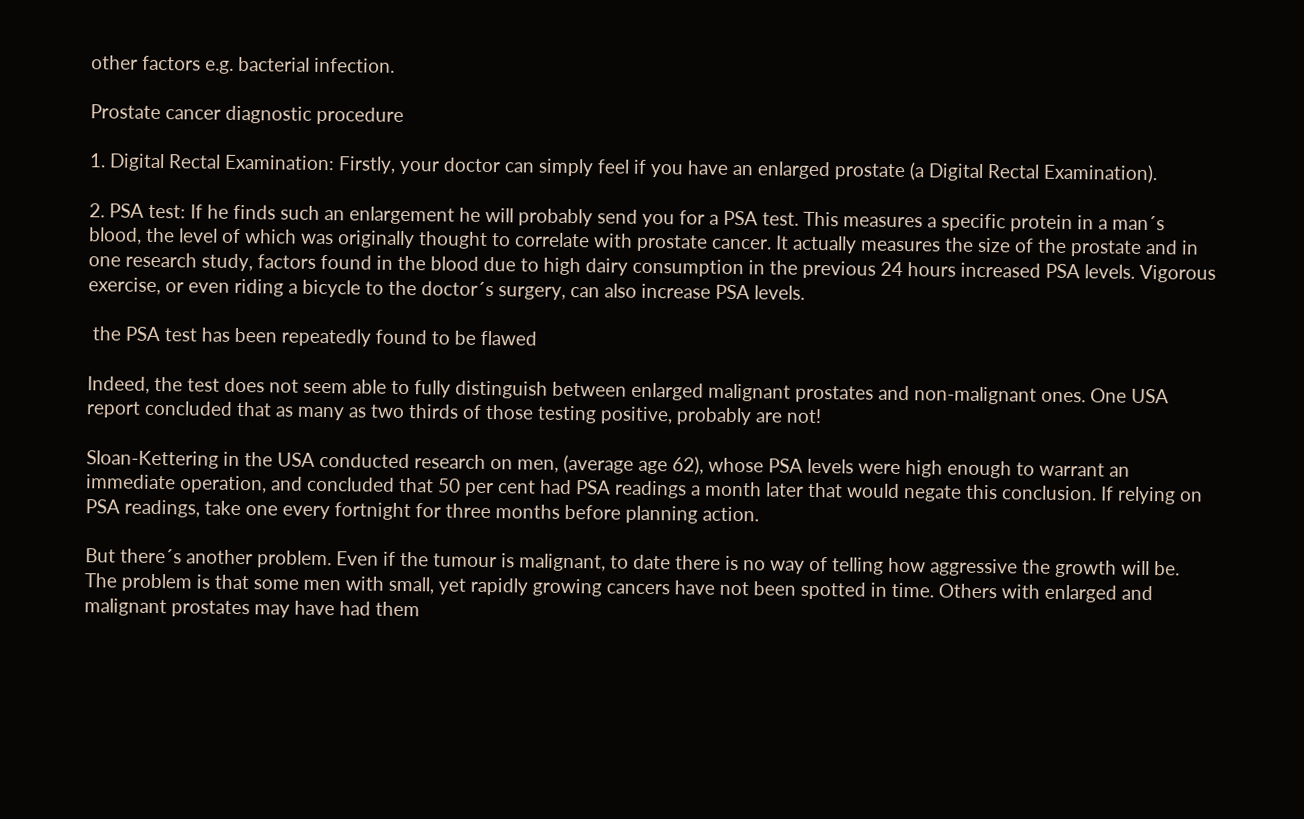other factors e.g. bacterial infection.

Prostate cancer diagnostic procedure

1. Digital Rectal Examination: Firstly, your doctor can simply feel if you have an enlarged prostate (a Digital Rectal Examination).

2. PSA test: If he finds such an enlargement he will probably send you for a PSA test. This measures a specific protein in a man´s blood, the level of which was originally thought to correlate with prostate cancer. It actually measures the size of the prostate and in one research study, factors found in the blood due to high dairy consumption in the previous 24 hours increased PSA levels. Vigorous exercise, or even riding a bicycle to the doctor´s surgery, can also increase PSA levels.

 the PSA test has been repeatedly found to be flawed

Indeed, the test does not seem able to fully distinguish between enlarged malignant prostates and non-malignant ones. One USA report concluded that as many as two thirds of those testing positive, probably are not!

Sloan-Kettering in the USA conducted research on men, (average age 62), whose PSA levels were high enough to warrant an immediate operation, and concluded that 50 per cent had PSA readings a month later that would negate this conclusion. If relying on PSA readings, take one every fortnight for three months before planning action.

But there´s another problem. Even if the tumour is malignant, to date there is no way of telling how aggressive the growth will be. The problem is that some men with small, yet rapidly growing cancers have not been spotted in time. Others with enlarged and malignant prostates may have had them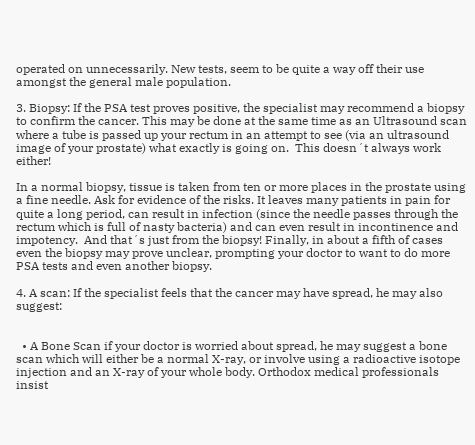operated on unnecessarily. New tests, seem to be quite a way off their use amongst the general male population.

3. Biopsy: If the PSA test proves positive, the specialist may recommend a biopsy to confirm the cancer. This may be done at the same time as an Ultrasound scan where a tube is passed up your rectum in an attempt to see (via an ultrasound image of your prostate) what exactly is going on.  This doesn´t always work either!

In a normal biopsy, tissue is taken from ten or more places in the prostate using a fine needle. Ask for evidence of the risks. It leaves many patients in pain for quite a long period, can result in infection (since the needle passes through the rectum which is full of nasty bacteria) and can even result in incontinence and impotency.  And that´s just from the biopsy! Finally, in about a fifth of cases even the biopsy may prove unclear, prompting your doctor to want to do more PSA tests and even another biopsy.

4. A scan: If the specialist feels that the cancer may have spread, he may also suggest:


  • A Bone Scan if your doctor is worried about spread, he may suggest a bone scan which will either be a normal X-ray, or involve using a radioactive isotope injection and an X-ray of your whole body. Orthodox medical professionals insist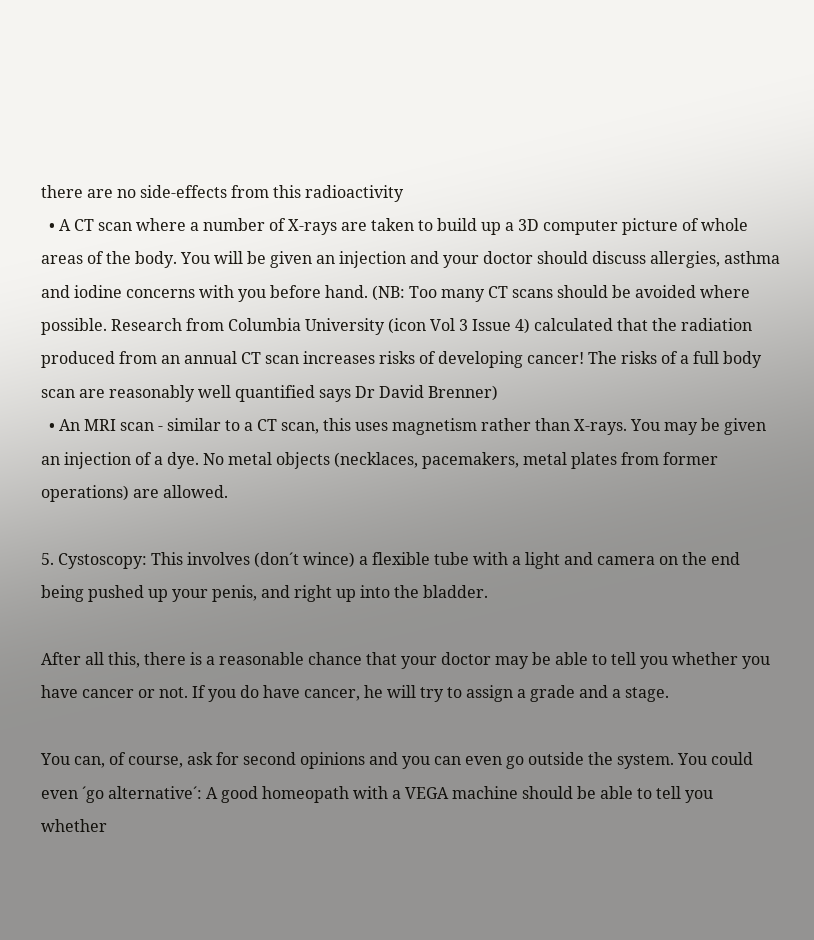there are no side-effects from this radioactivity
  • A CT scan where a number of X-rays are taken to build up a 3D computer picture of whole areas of the body. You will be given an injection and your doctor should discuss allergies, asthma and iodine concerns with you before hand. (NB: Too many CT scans should be avoided where possible. Research from Columbia University (icon Vol 3 Issue 4) calculated that the radiation produced from an annual CT scan increases risks of developing cancer! The risks of a full body scan are reasonably well quantified says Dr David Brenner)
  • An MRI scan - similar to a CT scan, this uses magnetism rather than X-rays. You may be given an injection of a dye. No metal objects (necklaces, pacemakers, metal plates from former operations) are allowed.

5. Cystoscopy: This involves (don´t wince) a flexible tube with a light and camera on the end being pushed up your penis, and right up into the bladder.

After all this, there is a reasonable chance that your doctor may be able to tell you whether you have cancer or not. If you do have cancer, he will try to assign a grade and a stage.

You can, of course, ask for second opinions and you can even go outside the system. You could even ´go alternative´: A good homeopath with a VEGA machine should be able to tell you whether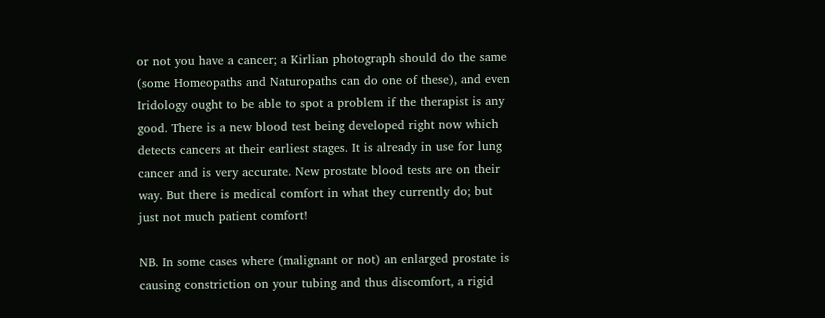or not you have a cancer; a Kirlian photograph should do the same (some Homeopaths and Naturopaths can do one of these), and even Iridology ought to be able to spot a problem if the therapist is any good. There is a new blood test being developed right now which detects cancers at their earliest stages. It is already in use for lung cancer and is very accurate. New prostate blood tests are on their way. But there is medical comfort in what they currently do; but just not much patient comfort!

NB. In some cases where (malignant or not) an enlarged prostate is causing constriction on your tubing and thus discomfort, a rigid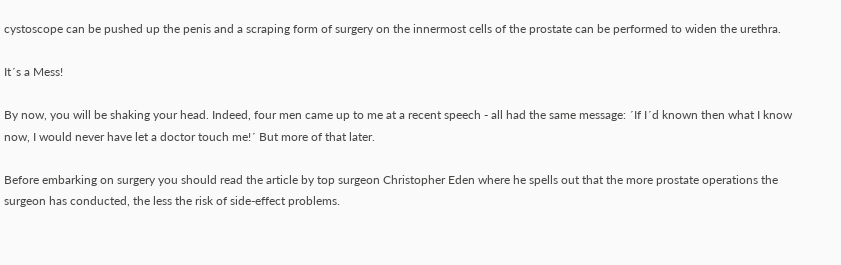cystoscope can be pushed up the penis and a scraping form of surgery on the innermost cells of the prostate can be performed to widen the urethra.

It´s a Mess!

By now, you will be shaking your head. Indeed, four men came up to me at a recent speech - all had the same message: ´If I´d known then what I know now, I would never have let a doctor touch me!´ But more of that later.

Before embarking on surgery you should read the article by top surgeon Christopher Eden where he spells out that the more prostate operations the surgeon has conducted, the less the risk of side-effect problems.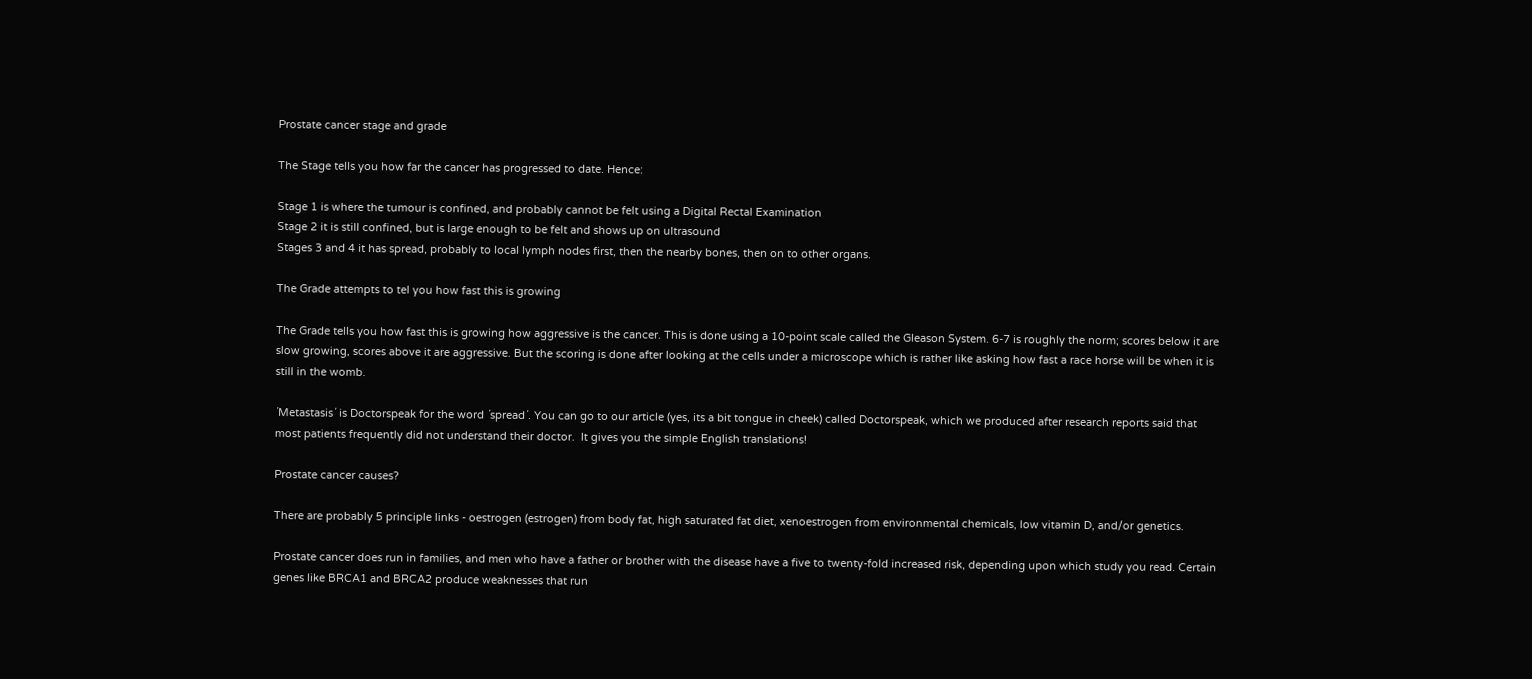Prostate cancer stage and grade

The Stage tells you how far the cancer has progressed to date. Hence:

Stage 1 is where the tumour is confined, and probably cannot be felt using a Digital Rectal Examination
Stage 2 it is still confined, but is large enough to be felt and shows up on ultrasound
Stages 3 and 4 it has spread, probably to local lymph nodes first, then the nearby bones, then on to other organs.

The Grade attempts to tel you how fast this is growing

The Grade tells you how fast this is growing how aggressive is the cancer. This is done using a 10-point scale called the Gleason System. 6-7 is roughly the norm; scores below it are slow growing, scores above it are aggressive. But the scoring is done after looking at the cells under a microscope which is rather like asking how fast a race horse will be when it is still in the womb.

´Metastasis´ is Doctorspeak for the word ´spread´. You can go to our article (yes, its a bit tongue in cheek) called Doctorspeak, which we produced after research reports said that most patients frequently did not understand their doctor.  It gives you the simple English translations!

Prostate cancer causes?

There are probably 5 principle links - oestrogen (estrogen) from body fat, high saturated fat diet, xenoestrogen from environmental chemicals, low vitamin D, and/or genetics.

Prostate cancer does run in families, and men who have a father or brother with the disease have a five to twenty-fold increased risk, depending upon which study you read. Certain genes like BRCA1 and BRCA2 produce weaknesses that run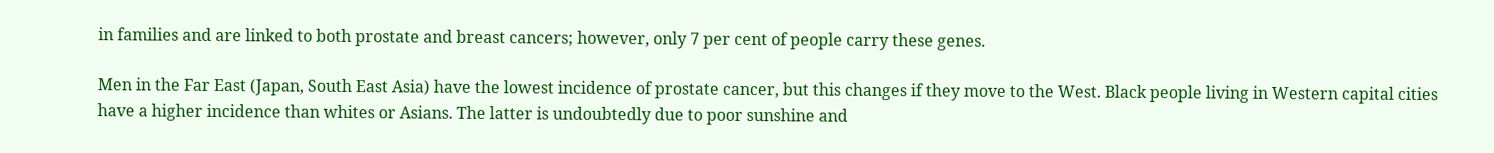in families and are linked to both prostate and breast cancers; however, only 7 per cent of people carry these genes.

Men in the Far East (Japan, South East Asia) have the lowest incidence of prostate cancer, but this changes if they move to the West. Black people living in Western capital cities have a higher incidence than whites or Asians. The latter is undoubtedly due to poor sunshine and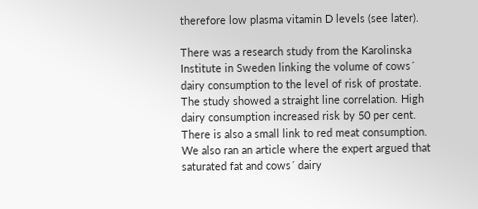therefore low plasma vitamin D levels (see later).

There was a research study from the Karolinska Institute in Sweden linking the volume of cows´ dairy consumption to the level of risk of prostate. The study showed a straight line correlation. High dairy consumption increased risk by 50 per cent. There is also a small link to red meat consumption. We also ran an article where the expert argued that saturated fat and cows´ dairy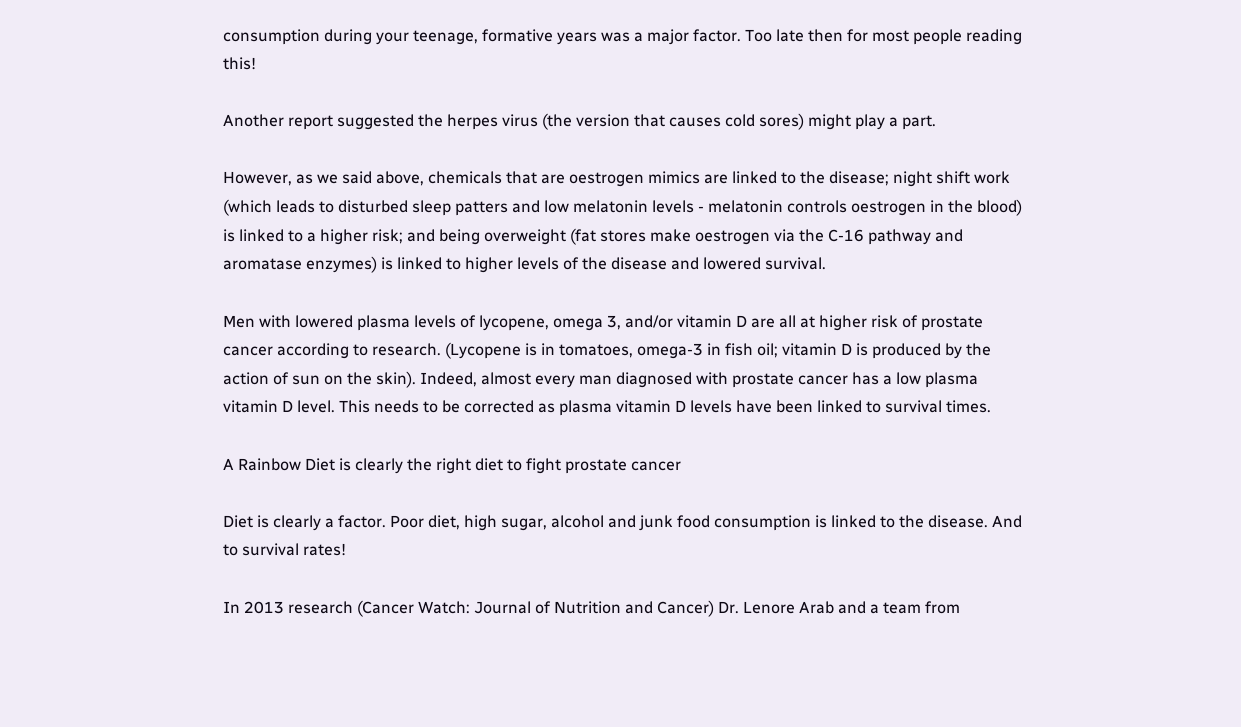consumption during your teenage, formative years was a major factor. Too late then for most people reading this!

Another report suggested the herpes virus (the version that causes cold sores) might play a part.

However, as we said above, chemicals that are oestrogen mimics are linked to the disease; night shift work (which leads to disturbed sleep patters and low melatonin levels - melatonin controls oestrogen in the blood) is linked to a higher risk; and being overweight (fat stores make oestrogen via the C-16 pathway and aromatase enzymes) is linked to higher levels of the disease and lowered survival.

Men with lowered plasma levels of lycopene, omega 3, and/or vitamin D are all at higher risk of prostate cancer according to research. (Lycopene is in tomatoes, omega-3 in fish oil; vitamin D is produced by the action of sun on the skin). Indeed, almost every man diagnosed with prostate cancer has a low plasma vitamin D level. This needs to be corrected as plasma vitamin D levels have been linked to survival times.

A Rainbow Diet is clearly the right diet to fight prostate cancer

Diet is clearly a factor. Poor diet, high sugar, alcohol and junk food consumption is linked to the disease. And to survival rates!

In 2013 research (Cancer Watch: Journal of Nutrition and Cancer) Dr. Lenore Arab and a team from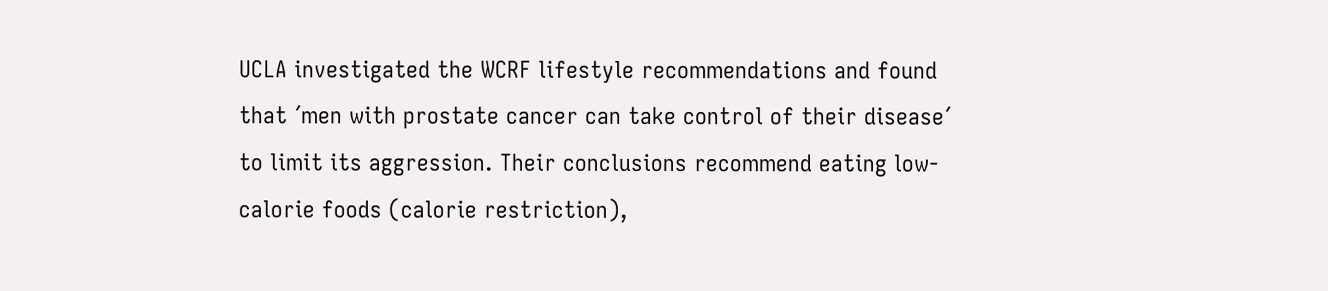UCLA investigated the WCRF lifestyle recommendations and found that ´men with prostate cancer can take control of their disease´ to limit its aggression. Their conclusions recommend eating low-calorie foods (calorie restriction),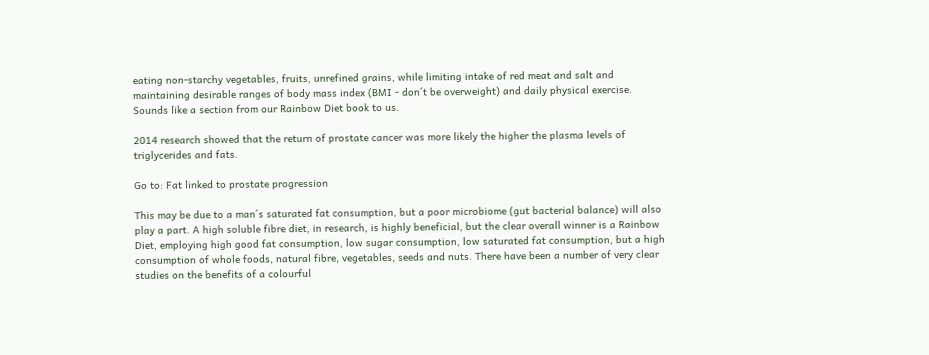eating non-starchy vegetables, fruits, unrefined grains, while limiting intake of red meat and salt and maintaining desirable ranges of body mass index (BMI - don´t be overweight) and daily physical exercise. Sounds like a section from our Rainbow Diet book to us.

2014 research showed that the return of prostate cancer was more likely the higher the plasma levels of triglycerides and fats.

Go to: Fat linked to prostate progression

This may be due to a man´s saturated fat consumption, but a poor microbiome (gut bacterial balance) will also play a part. A high soluble fibre diet, in research, is highly beneficial, but the clear overall winner is a Rainbow Diet, employing high good fat consumption, low sugar consumption, low saturated fat consumption, but a high consumption of whole foods, natural fibre, vegetables, seeds and nuts. There have been a number of very clear studies on the benefits of a colourful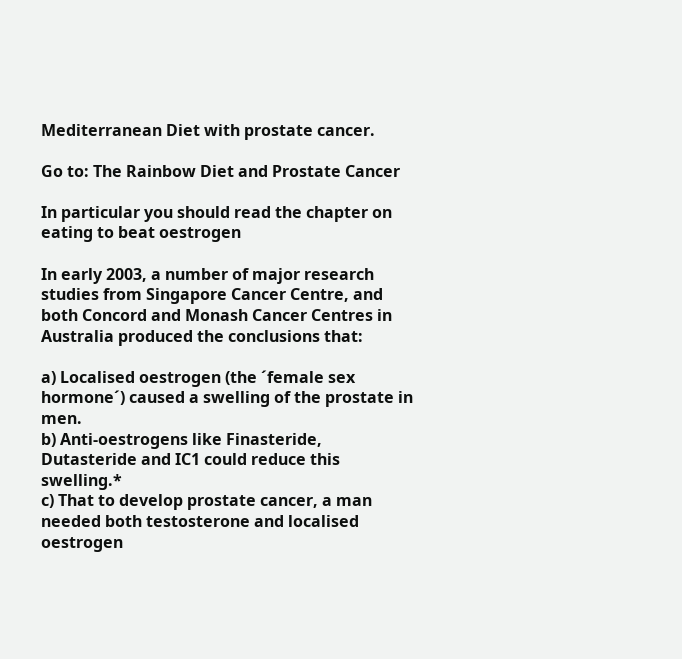Mediterranean Diet with prostate cancer.

Go to: The Rainbow Diet and Prostate Cancer

In particular you should read the chapter on eating to beat oestrogen

In early 2003, a number of major research studies from Singapore Cancer Centre, and both Concord and Monash Cancer Centres in Australia produced the conclusions that:

a) Localised oestrogen (the ´female sex hormone´) caused a swelling of the prostate in men.
b) Anti-oestrogens like Finasteride, Dutasteride and IC1 could reduce this swelling.*
c) That to develop prostate cancer, a man needed both testosterone and localised oestrogen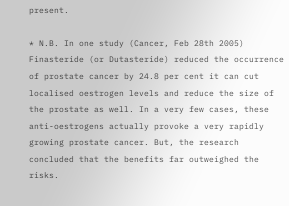present.

* N.B. In one study (Cancer, Feb 28th 2005) Finasteride (or Dutasteride) reduced the occurrence of prostate cancer by 24.8 per cent it can cut localised oestrogen levels and reduce the size of the prostate as well. In a very few cases, these anti-oestrogens actually provoke a very rapidly growing prostate cancer. But, the research concluded that the benefits far outweighed the risks.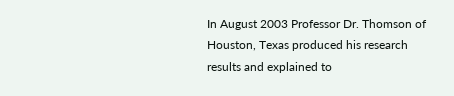In August 2003 Professor Dr. Thomson of Houston, Texas produced his research results and explained to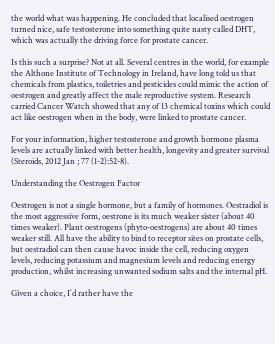the world what was happening. He concluded that localised oestrogen turned nice, safe testosterone into something quite nasty called DHT, which was actually the driving force for prostate cancer.

Is this such a surprise? Not at all. Several centres in the world, for example the Althone Institute of Technology in Ireland, have long told us that chemicals from plastics, toiletries and pesticides could mimic the action of oestrogen and greatly affect the male reproductive system. Research carried Cancer Watch showed that any of 13 chemical toxins which could act like oestrogen when in the body, were linked to prostate cancer.

For your information, higher testosterone and growth hormone plasma levels are actually linked with better health, longevity and greater survival (Steroids, 2012 Jan ; 77 (1-2):52-8).

Understanding the Oestrogen Factor

Oestrogen is not a single hormone, but a family of hormones. Oestradiol is the most aggressive form, oestrone is its much weaker sister (about 40 times weaker). Plant oestrogens (phyto-oestrogens) are about 40 times weaker still. All have the ability to bind to receptor sites on prostate cells, but oestradiol can then cause havoc inside the cell, reducing oxygen levels, reducing potassium and magnesium levels and reducing energy production, whilst increasing unwanted sodium salts and the internal pH.

Given a choice, I´d rather have the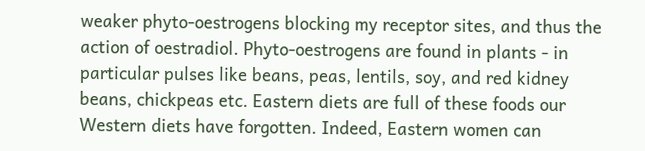weaker phyto-oestrogens blocking my receptor sites, and thus the action of oestradiol. Phyto-oestrogens are found in plants - in particular pulses like beans, peas, lentils, soy, and red kidney beans, chickpeas etc. Eastern diets are full of these foods our Western diets have forgotten. Indeed, Eastern women can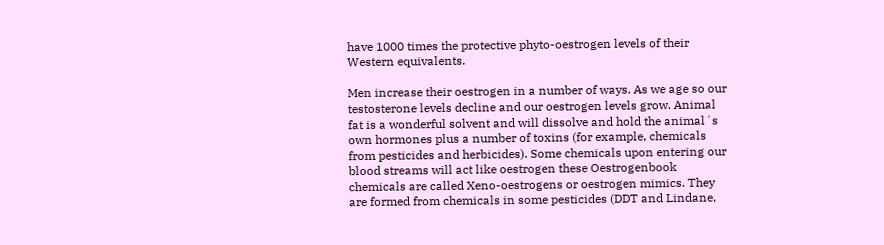have 1000 times the protective phyto-oestrogen levels of their Western equivalents.

Men increase their oestrogen in a number of ways. As we age so our testosterone levels decline and our oestrogen levels grow. Animal fat is a wonderful solvent and will dissolve and hold the animal´s own hormones plus a number of toxins (for example, chemicals from pesticides and herbicides). Some chemicals upon entering our blood streams will act like oestrogen these Oestrogenbook chemicals are called Xeno-oestrogens or oestrogen mimics. They are formed from chemicals in some pesticides (DDT and Lindane,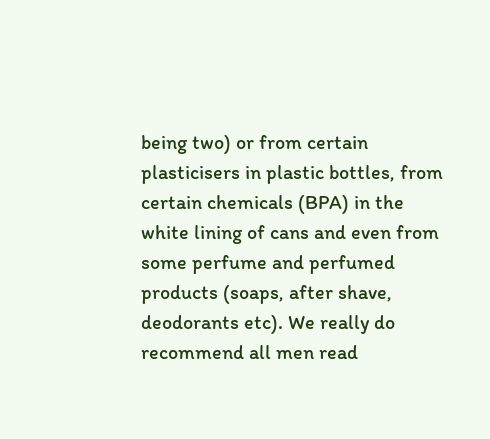being two) or from certain plasticisers in plastic bottles, from certain chemicals (BPA) in the white lining of cans and even from some perfume and perfumed products (soaps, after shave, deodorants etc). We really do recommend all men read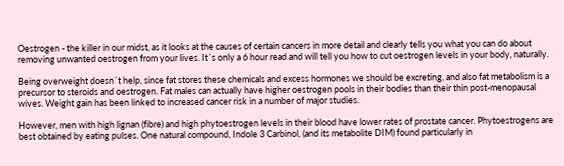Oestrogen - the killer in our midst, as it looks at the causes of certain cancers in more detail and clearly tells you what you can do about removing unwanted oestrogen from your lives. It´s only a 6 hour read and will tell you how to cut oestrogen levels in your body, naturally.

Being overweight doesn´t help, since fat stores these chemicals and excess hormones we should be excreting, and also fat metabolism is a precursor to steroids and oestrogen. Fat males can actually have higher oestrogen pools in their bodies than their thin post-menopausal wives. Weight gain has been linked to increased cancer risk in a number of major studies.

However, men with high lignan (fibre) and high phytoestrogen levels in their blood have lower rates of prostate cancer. Phytoestrogens are best obtained by eating pulses. One natural compound, Indole 3 Carbinol, (and its metabolite DIM) found particularly in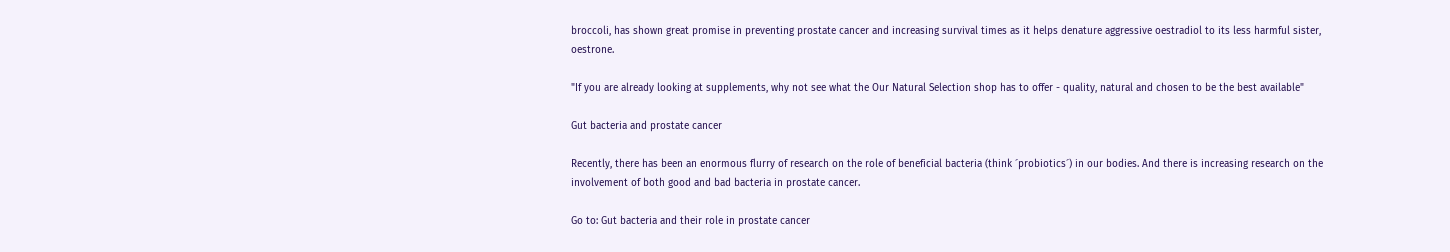broccoli, has shown great promise in preventing prostate cancer and increasing survival times as it helps denature aggressive oestradiol to its less harmful sister, oestrone.

"If you are already looking at supplements, why not see what the Our Natural Selection shop has to offer - quality, natural and chosen to be the best available"

Gut bacteria and prostate cancer

Recently, there has been an enormous flurry of research on the role of beneficial bacteria (think ´probiotics´) in our bodies. And there is increasing research on the involvement of both good and bad bacteria in prostate cancer.

Go to: Gut bacteria and their role in prostate cancer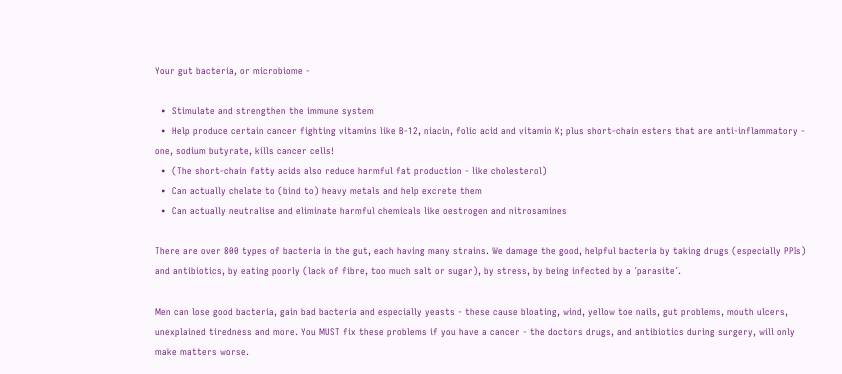Your gut bacteria, or microbiome -

  •  Stimulate and strengthen the immune system
  •  Help produce certain cancer fighting vitamins like B-12, niacin, folic acid and vitamin K; plus short-chain esters that are anti-inflammatory - one, sodium butyrate, kills cancer cells!
  •  (The short-chain fatty acids also reduce harmful fat production - like cholesterol)
  •  Can actually chelate to (bind to) heavy metals and help excrete them
  •  Can actually neutralise and eliminate harmful chemicals like oestrogen and nitrosamines

There are over 800 types of bacteria in the gut, each having many strains. We damage the good, helpful bacteria by taking drugs (especially PPIs) and antibiotics, by eating poorly (lack of fibre, too much salt or sugar), by stress, by being infected by a ´parasite´.

Men can lose good bacteria, gain bad bacteria and especially yeasts - these cause bloating, wind, yellow toe nails, gut problems, mouth ulcers, unexplained tiredness and more. You MUST fix these problems if you have a cancer - the doctors drugs, and antibiotics during surgery, will only make matters worse.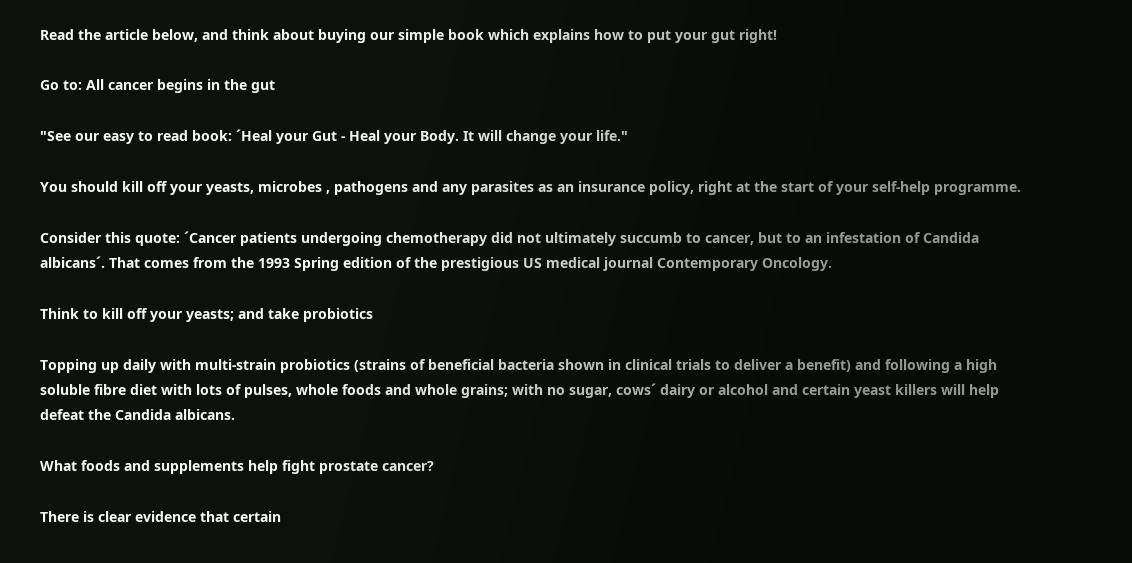Read the article below, and think about buying our simple book which explains how to put your gut right!

Go to: All cancer begins in the gut

"See our easy to read book: ´Heal your Gut - Heal your Body. It will change your life."

You should kill off your yeasts, microbes , pathogens and any parasites as an insurance policy, right at the start of your self-help programme.

Consider this quote: ´Cancer patients undergoing chemotherapy did not ultimately succumb to cancer, but to an infestation of Candida albicans´. That comes from the 1993 Spring edition of the prestigious US medical journal Contemporary Oncology.

Think to kill off your yeasts; and take probiotics

Topping up daily with multi-strain probiotics (strains of beneficial bacteria shown in clinical trials to deliver a benefit) and following a high soluble fibre diet with lots of pulses, whole foods and whole grains; with no sugar, cows´ dairy or alcohol and certain yeast killers will help defeat the Candida albicans.

What foods and supplements help fight prostate cancer?

There is clear evidence that certain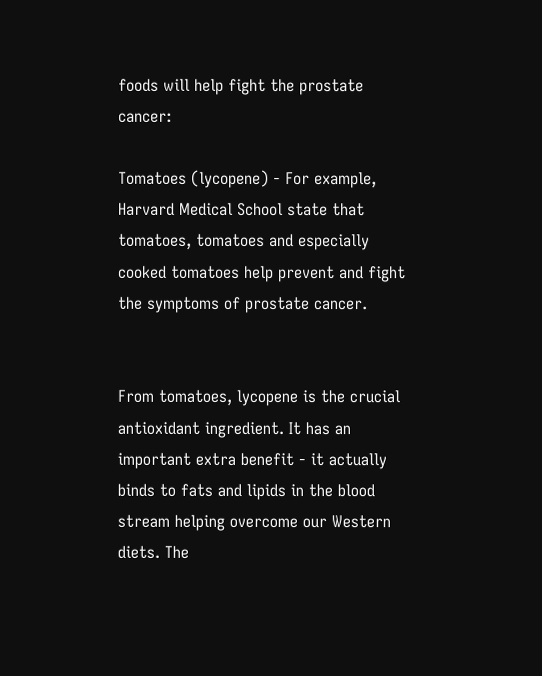foods will help fight the prostate cancer:

Tomatoes (lycopene) - For example, Harvard Medical School state that tomatoes, tomatoes and especially cooked tomatoes help prevent and fight the symptoms of prostate cancer.


From tomatoes, lycopene is the crucial antioxidant ingredient. It has an important extra benefit - it actually binds to fats and lipids in the blood stream helping overcome our Western diets. The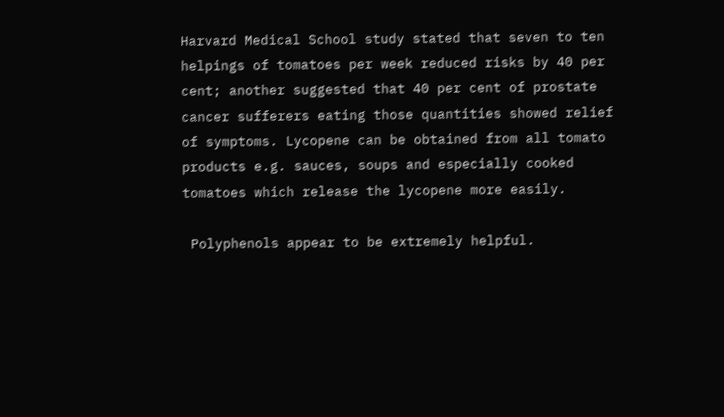Harvard Medical School study stated that seven to ten helpings of tomatoes per week reduced risks by 40 per cent; another suggested that 40 per cent of prostate cancer sufferers eating those quantities showed relief of symptoms. Lycopene can be obtained from all tomato products e.g. sauces, soups and especially cooked tomatoes which release the lycopene more easily.

 Polyphenols appear to be extremely helpful.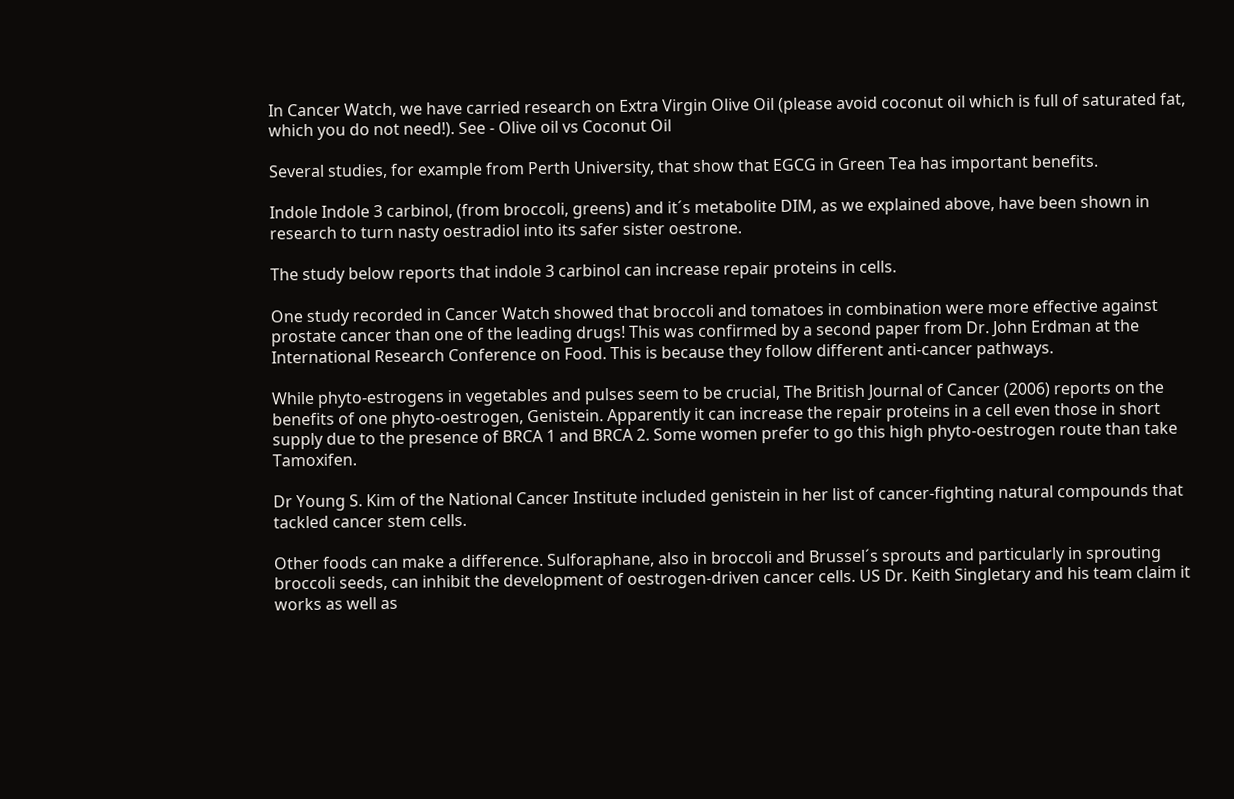In Cancer Watch, we have carried research on Extra Virgin Olive Oil (please avoid coconut oil which is full of saturated fat, which you do not need!). See - Olive oil vs Coconut Oil

Several studies, for example from Perth University, that show that EGCG in Green Tea has important benefits.

Indole Indole 3 carbinol, (from broccoli, greens) and it´s metabolite DIM, as we explained above, have been shown in research to turn nasty oestradiol into its safer sister oestrone.

The study below reports that indole 3 carbinol can increase repair proteins in cells.

One study recorded in Cancer Watch showed that broccoli and tomatoes in combination were more effective against prostate cancer than one of the leading drugs! This was confirmed by a second paper from Dr. John Erdman at the International Research Conference on Food. This is because they follow different anti-cancer pathways.

While phyto-estrogens in vegetables and pulses seem to be crucial, The British Journal of Cancer (2006) reports on the benefits of one phyto-oestrogen, Genistein. Apparently it can increase the repair proteins in a cell even those in short supply due to the presence of BRCA 1 and BRCA 2. Some women prefer to go this high phyto-oestrogen route than take Tamoxifen.

Dr Young S. Kim of the National Cancer Institute included genistein in her list of cancer-fighting natural compounds that tackled cancer stem cells.

Other foods can make a difference. Sulforaphane, also in broccoli and Brussel´s sprouts and particularly in sprouting broccoli seeds, can inhibit the development of oestrogen-driven cancer cells. US Dr. Keith Singletary and his team claim it works as well as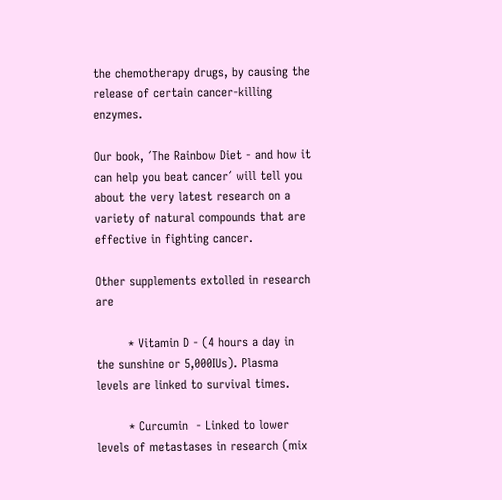the chemotherapy drugs, by causing the release of certain cancer-killing enzymes.

Our book, ´The Rainbow Diet - and how it can help you beat cancer´ will tell you about the very latest research on a variety of natural compounds that are effective in fighting cancer.

Other supplements extolled in research are

        * Vitamin D - (4 hours a day in the sunshine or 5,000IUs). Plasma levels are linked to survival times.

        * Curcumin  - Linked to lower levels of metastases in research (mix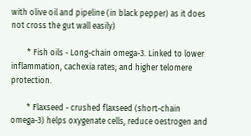with olive oil and pipeline (in black pepper) as it does not cross the gut wall easily)

        * Fish oils - Long-chain omega-3. Linked to lower inflammation, cachexia rates; and higher telomere protection.

        * Flaxseed - crushed flaxseed (short-chain omega-3) helps oxygenate cells, reduce oestrogen and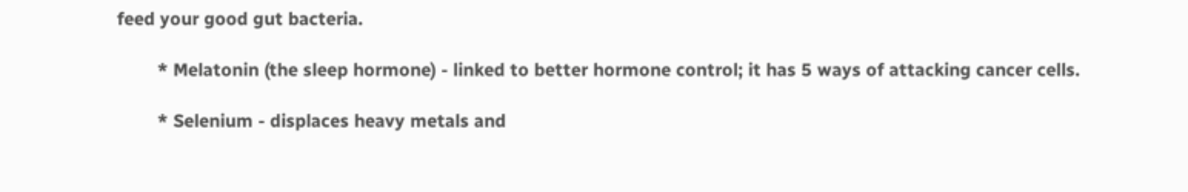feed your good gut bacteria.

        * Melatonin (the sleep hormone) - linked to better hormone control; it has 5 ways of attacking cancer cells.

        * Selenium - displaces heavy metals and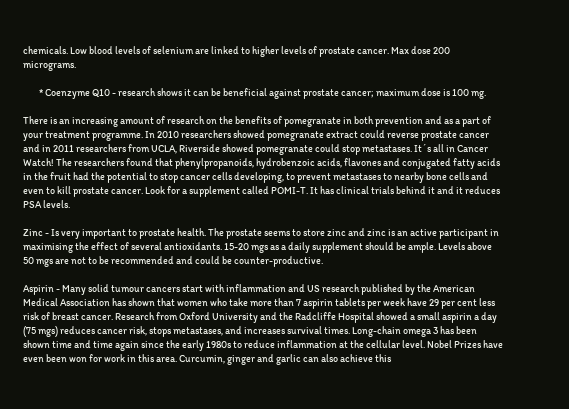chemicals. Low blood levels of selenium are linked to higher levels of prostate cancer. Max dose 200 micrograms.

        * Coenzyme Q10 - research shows it can be beneficial against prostate cancer; maximum dose is 100 mg.

There is an increasing amount of research on the benefits of pomegranate in both prevention and as a part of your treatment programme. In 2010 researchers showed pomegranate extract could reverse prostate cancer and in 2011 researchers from UCLA, Riverside showed pomegranate could stop metastases. It´s all in Cancer Watch! The researchers found that phenylpropanoids, hydrobenzoic acids, flavones and conjugated fatty acids in the fruit had the potential to stop cancer cells developing, to prevent metastases to nearby bone cells and even to kill prostate cancer. Look for a supplement called POMI-T. It has clinical trials behind it and it reduces PSA levels.

Zinc - Is very important to prostate health. The prostate seems to store zinc and zinc is an active participant in maximising the effect of several antioxidants. 15-20 mgs as a daily supplement should be ample. Levels above 50 mgs are not to be recommended and could be counter-productive.

Aspirin - Many solid tumour cancers start with inflammation and US research published by the American Medical Association has shown that women who take more than 7 aspirin tablets per week have 29 per cent less risk of breast cancer. Research from Oxford University and the Radcliffe Hospital showed a small aspirin a day (75 mgs) reduces cancer risk, stops metastases, and increases survival times. Long-chain omega 3 has been shown time and time again since the early 1980s to reduce inflammation at the cellular level. Nobel Prizes have even been won for work in this area. Curcumin, ginger and garlic can also achieve this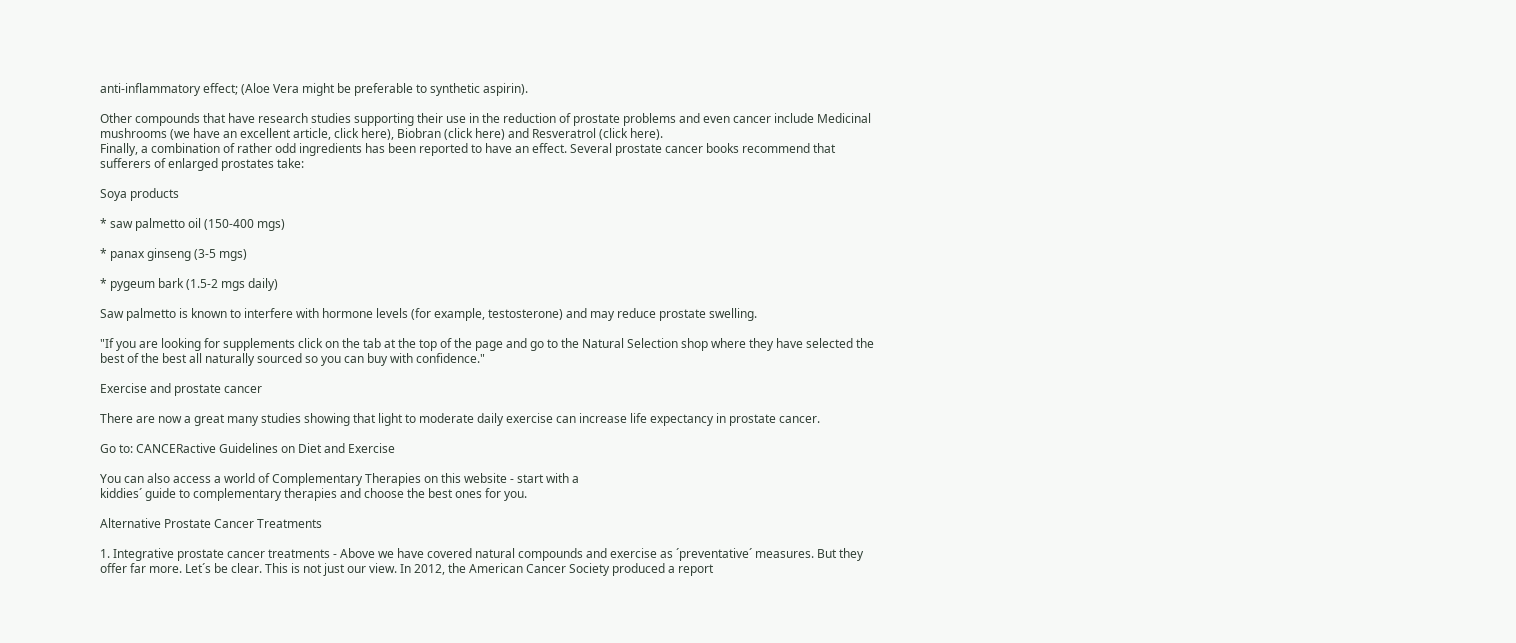anti-inflammatory effect; (Aloe Vera might be preferable to synthetic aspirin).

Other compounds that have research studies supporting their use in the reduction of prostate problems and even cancer include Medicinal mushrooms (we have an excellent article, click here), Biobran (click here) and Resveratrol (click here).
Finally, a combination of rather odd ingredients has been reported to have an effect. Several prostate cancer books recommend that sufferers of enlarged prostates take:

Soya products

* saw palmetto oil (150-400 mgs)

* panax ginseng (3-5 mgs)

* pygeum bark (1.5-2 mgs daily)

Saw palmetto is known to interfere with hormone levels (for example, testosterone) and may reduce prostate swelling.

"If you are looking for supplements click on the tab at the top of the page and go to the Natural Selection shop where they have selected the best of the best all naturally sourced so you can buy with confidence."

Exercise and prostate cancer

There are now a great many studies showing that light to moderate daily exercise can increase life expectancy in prostate cancer.

Go to: CANCERactive Guidelines on Diet and Exercise

You can also access a world of Complementary Therapies on this website - start with a
kiddies´ guide to complementary therapies and choose the best ones for you.

Alternative Prostate Cancer Treatments

1. Integrative prostate cancer treatments - Above we have covered natural compounds and exercise as ´preventative´ measures. But they offer far more. Let´s be clear. This is not just our view. In 2012, the American Cancer Society produced a report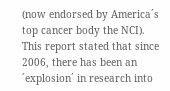(now endorsed by America´s top cancer body the NCI). This report stated that since 2006, there has been an ´explosion´ in research into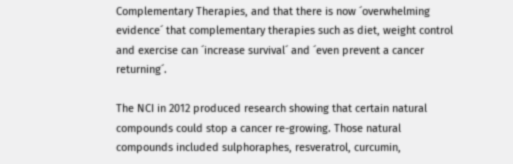Complementary Therapies, and that there is now ´overwhelming evidence´ that complementary therapies such as diet, weight control and exercise can ´increase survival´ and ´even prevent a cancer returning´.

The NCI in 2012 produced research showing that certain natural compounds could stop a cancer re-growing. Those natural compounds included sulphoraphes, resveratrol, curcumin,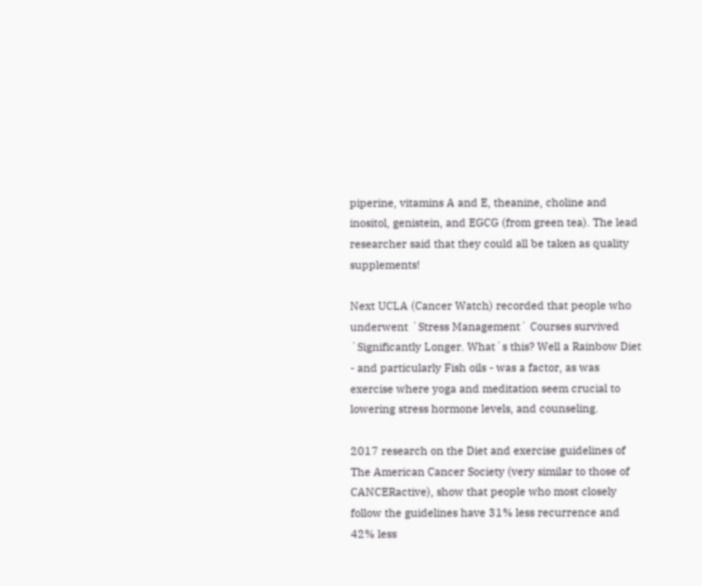piperine, vitamins A and E, theanine, choline and inositol, genistein, and EGCG (from green tea). The lead researcher said that they could all be taken as quality supplements!

Next UCLA (Cancer Watch) recorded that people who underwent ´Stress Management´ Courses survived ´Significantly Longer. What´s this? Well a Rainbow Diet - and particularly Fish oils - was a factor, as was exercise where yoga and meditation seem crucial to lowering stress hormone levels, and counseling.

2017 research on the Diet and exercise guidelines of The American Cancer Society (very similar to those of CANCERactive), show that people who most closely follow the guidelines have 31% less recurrence and 42% less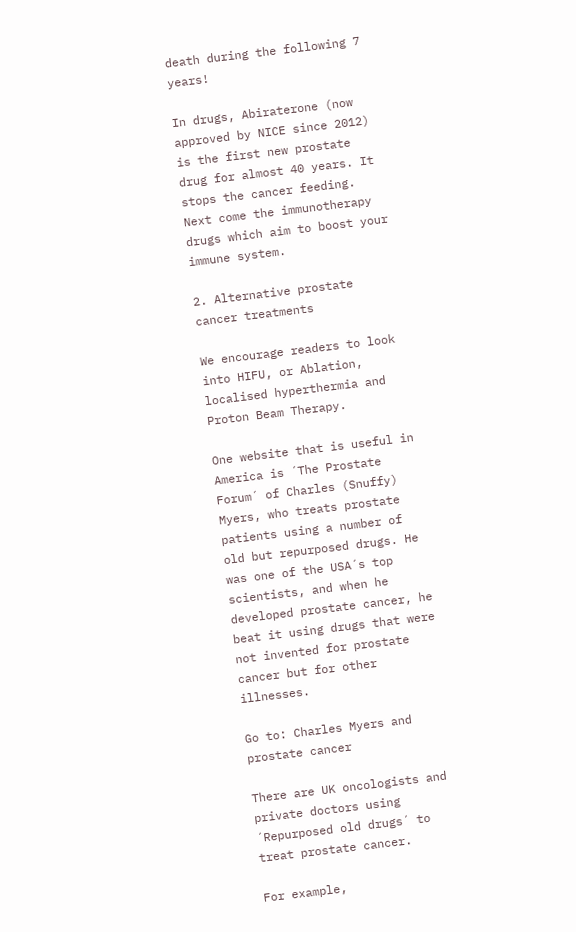death during the following 7 years!

In drugs, Abiraterone (now approved by NICE since 2012) is the first new prostate drug for almost 40 years. It stops the cancer feeding. Next come the immunotherapy drugs which aim to boost your immune system.

2. Alternative prostate cancer treatments

We encourage readers to look into HIFU, or Ablation, localised hyperthermia and Proton Beam Therapy.

One website that is useful in America is ´The Prostate Forum´ of Charles (Snuffy) Myers, who treats prostate patients using a number of old but repurposed drugs. He was one of the USA´s top scientists, and when he developed prostate cancer, he beat it using drugs that were not invented for prostate cancer but for other illnesses.

Go to: Charles Myers and prostate cancer

There are UK oncologists and private doctors using ´Repurposed old drugs´ to treat prostate cancer.

For example,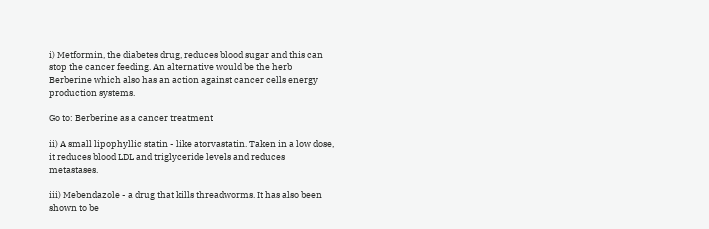i) Metformin, the diabetes drug, reduces blood sugar and this can stop the cancer feeding. An alternative would be the herb Berberine which also has an action against cancer cells energy production systems.

Go to: Berberine as a cancer treatment

ii) A small lipophyllic statin - like atorvastatin. Taken in a low dose, it reduces blood LDL and triglyceride levels and reduces metastases.

iii) Mebendazole - a drug that kills threadworms. It has also been shown to be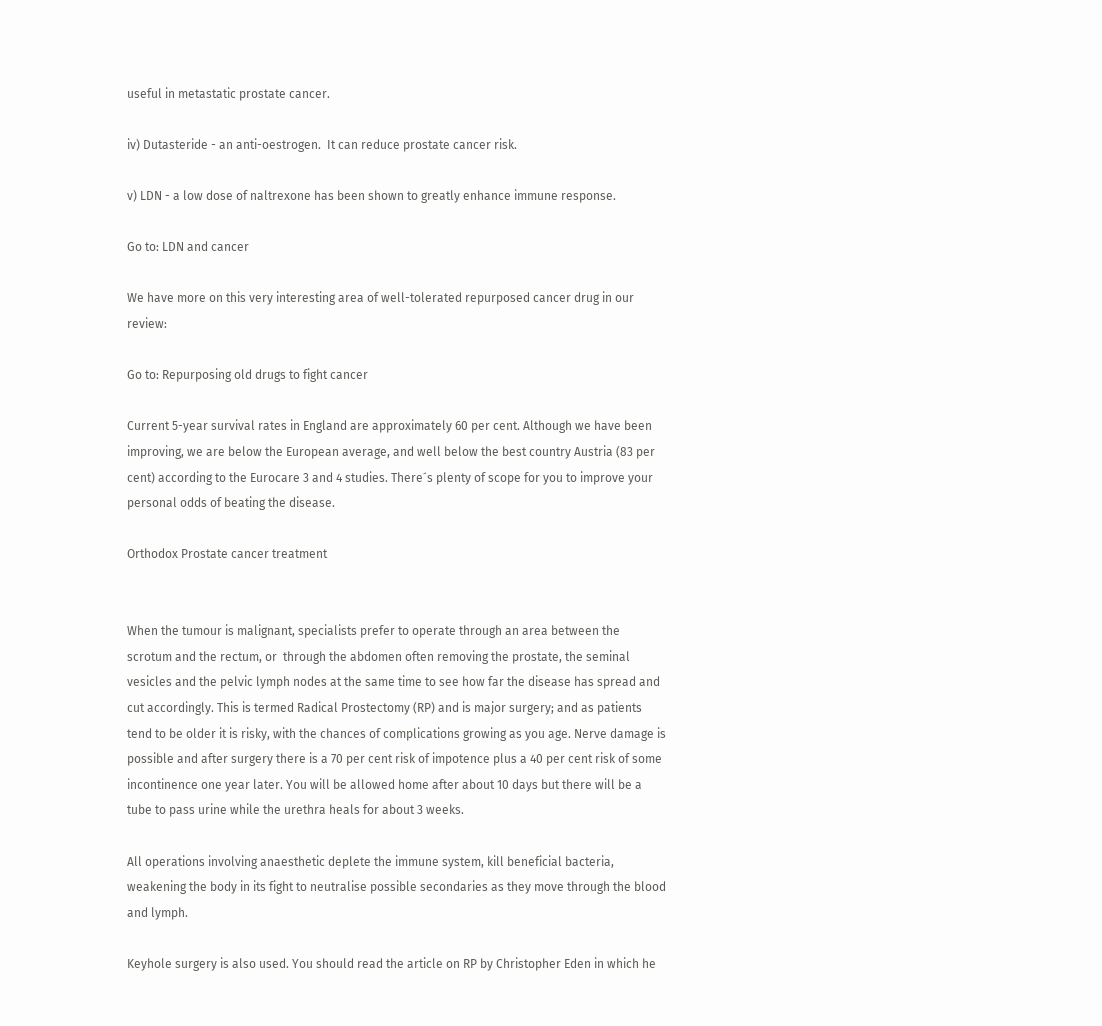useful in metastatic prostate cancer.

iv) Dutasteride - an anti-oestrogen.  It can reduce prostate cancer risk.

v) LDN - a low dose of naltrexone has been shown to greatly enhance immune response.

Go to: LDN and cancer

We have more on this very interesting area of well-tolerated repurposed cancer drug in our review:

Go to: Repurposing old drugs to fight cancer

Current 5-year survival rates in England are approximately 60 per cent. Although we have been improving, we are below the European average, and well below the best country Austria (83 per cent) according to the Eurocare 3 and 4 studies. There´s plenty of scope for you to improve your personal odds of beating the disease.

Orthodox Prostate cancer treatment


When the tumour is malignant, specialists prefer to operate through an area between the scrotum and the rectum, or  through the abdomen often removing the prostate, the seminal vesicles and the pelvic lymph nodes at the same time to see how far the disease has spread and cut accordingly. This is termed Radical Prostectomy (RP) and is major surgery; and as patients tend to be older it is risky, with the chances of complications growing as you age. Nerve damage is possible and after surgery there is a 70 per cent risk of impotence plus a 40 per cent risk of some incontinence one year later. You will be allowed home after about 10 days but there will be a tube to pass urine while the urethra heals for about 3 weeks.

All operations involving anaesthetic deplete the immune system, kill beneficial bacteria, weakening the body in its fight to neutralise possible secondaries as they move through the blood and lymph.

Keyhole surgery is also used. You should read the article on RP by Christopher Eden in which he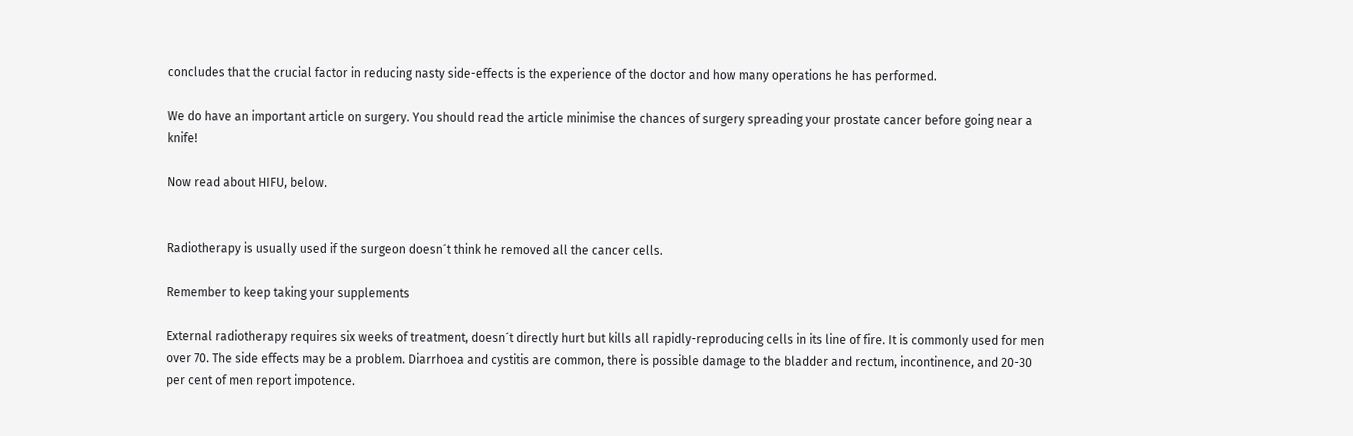concludes that the crucial factor in reducing nasty side-effects is the experience of the doctor and how many operations he has performed.

We do have an important article on surgery. You should read the article minimise the chances of surgery spreading your prostate cancer before going near a knife!

Now read about HIFU, below.


Radiotherapy is usually used if the surgeon doesn´t think he removed all the cancer cells.

Remember to keep taking your supplements

External radiotherapy requires six weeks of treatment, doesn´t directly hurt but kills all rapidly-reproducing cells in its line of fire. It is commonly used for men over 70. The side effects may be a problem. Diarrhoea and cystitis are common, there is possible damage to the bladder and rectum, incontinence, and 20-30 per cent of men report impotence.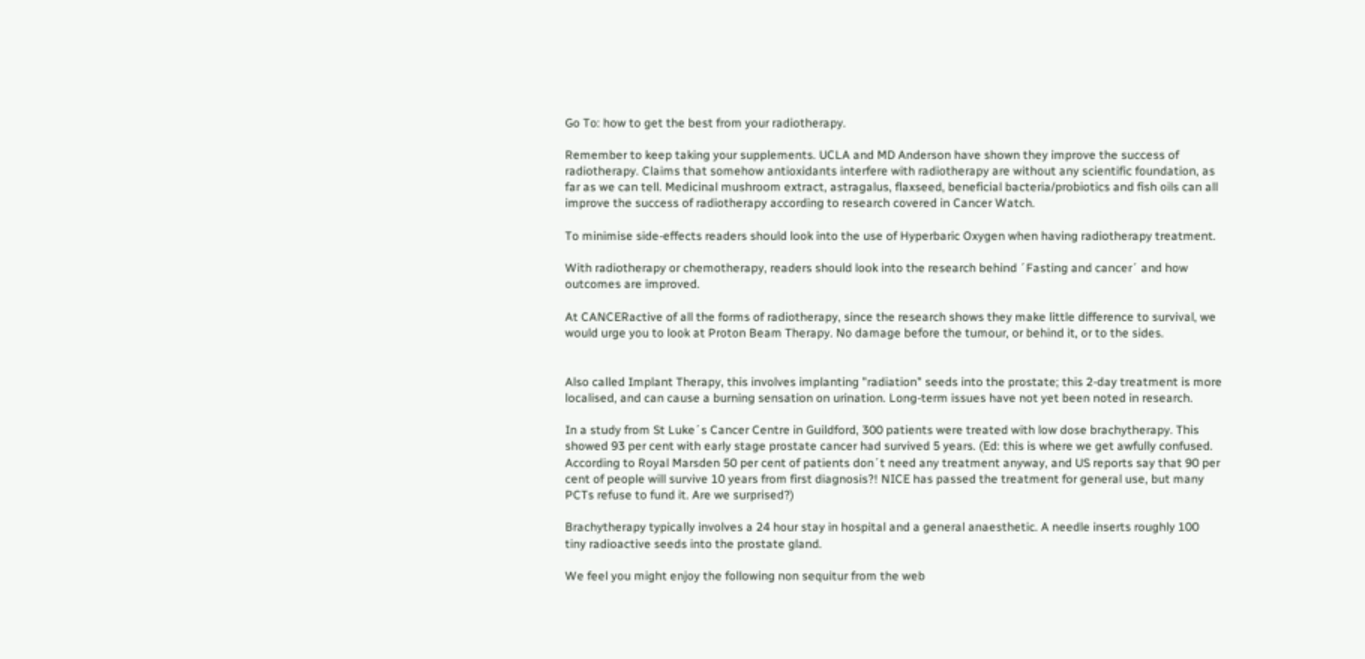Go To: how to get the best from your radiotherapy.

Remember to keep taking your supplements. UCLA and MD Anderson have shown they improve the success of radiotherapy. Claims that somehow antioxidants interfere with radiotherapy are without any scientific foundation, as far as we can tell. Medicinal mushroom extract, astragalus, flaxseed, beneficial bacteria/probiotics and fish oils can all improve the success of radiotherapy according to research covered in Cancer Watch.

To minimise side-effects readers should look into the use of Hyperbaric Oxygen when having radiotherapy treatment.

With radiotherapy or chemotherapy, readers should look into the research behind ´Fasting and cancer´ and how outcomes are improved.

At CANCERactive of all the forms of radiotherapy, since the research shows they make little difference to survival, we would urge you to look at Proton Beam Therapy. No damage before the tumour, or behind it, or to the sides.


Also called Implant Therapy, this involves implanting "radiation" seeds into the prostate; this 2-day treatment is more localised, and can cause a burning sensation on urination. Long-term issues have not yet been noted in research.

In a study from St Luke´s Cancer Centre in Guildford, 300 patients were treated with low dose brachytherapy. This showed 93 per cent with early stage prostate cancer had survived 5 years. (Ed: this is where we get awfully confused. According to Royal Marsden 50 per cent of patients don´t need any treatment anyway, and US reports say that 90 per cent of people will survive 10 years from first diagnosis?! NICE has passed the treatment for general use, but many PCTs refuse to fund it. Are we surprised?)

Brachytherapy typically involves a 24 hour stay in hospital and a general anaesthetic. A needle inserts roughly 100 tiny radioactive seeds into the prostate gland.

We feel you might enjoy the following non sequitur from the web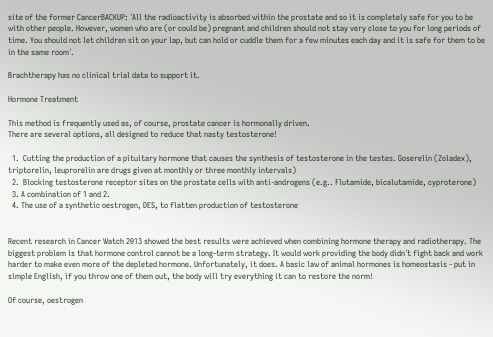site of the former CancerBACKUP: ´All the radioactivity is absorbed within the prostate and so it is completely safe for you to be with other people. However, women who are (or could be) pregnant and children should not stay very close to you for long periods of time. You should not let children sit on your lap, but can hold or cuddle them for a few minutes each day and it is safe for them to be in the same room´.

Brachtherapy has no clinical trial data to support it.

Hormone Treatment

This method is frequently used as, of course, prostate cancer is hormonally driven.
There are several options, all designed to reduce that nasty testosterone!

  1.  Cutting the production of a pituitary hormone that causes the synthesis of testosterone in the testes. Goserelin (Zoladex), triptorelin, leuprorelin are drugs given at monthly or three monthly intervals)
  2.  Blocking testosterone receptor sites on the prostate cells with anti-androgens (e.g.. Flutamide, bicalutamide, cyproterone)
  3. A combination of 1 and 2.
  4. The use of a synthetic oestrogen, DES, to flatten production of testosterone


Recent research in Cancer Watch 2013 showed the best results were achieved when combining hormone therapy and radiotherapy. The biggest problem is that hormone control cannot be a long-term strategy. It would work providing the body didn´t fight back and work harder to make even more of the depleted hormone. Unfortunately, it does. A basic law of animal hormones is homeostasis - put in simple English, if you throw one of them out, the body will try everything it can to restore the norm!

Of course, oestrogen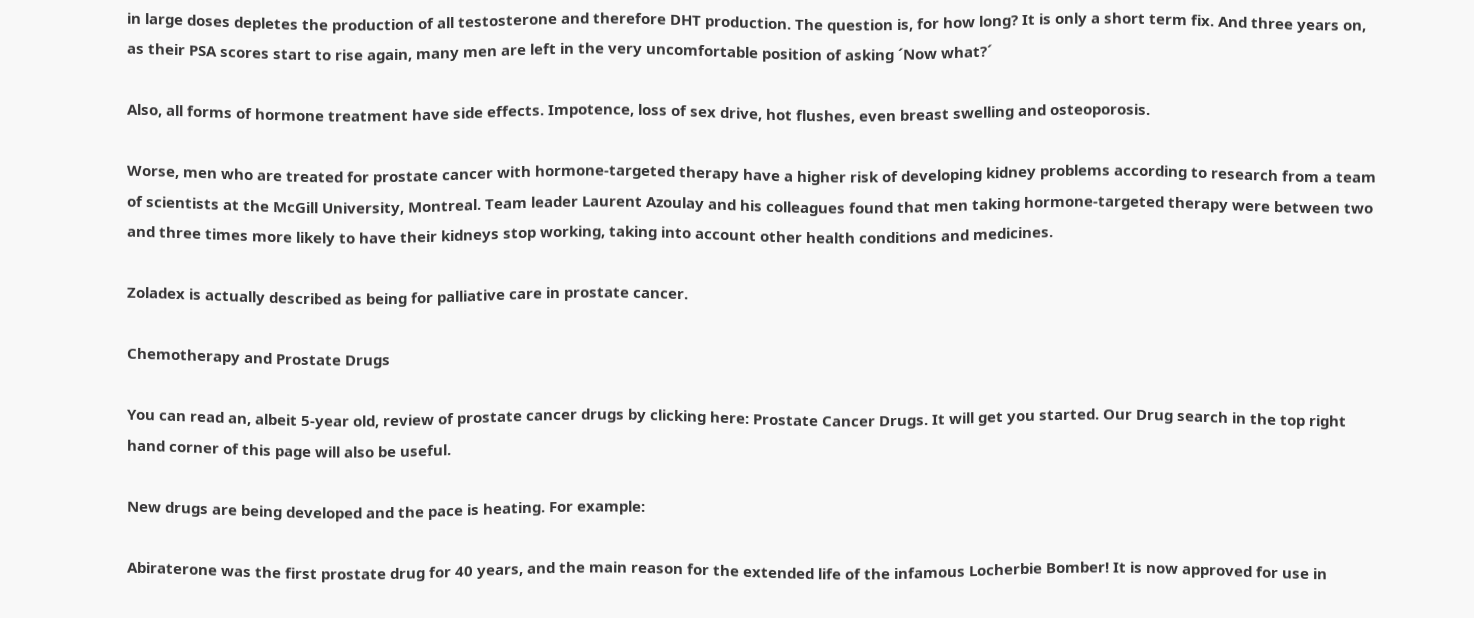in large doses depletes the production of all testosterone and therefore DHT production. The question is, for how long? It is only a short term fix. And three years on, as their PSA scores start to rise again, many men are left in the very uncomfortable position of asking ´Now what?´

Also, all forms of hormone treatment have side effects. Impotence, loss of sex drive, hot flushes, even breast swelling and osteoporosis.

Worse, men who are treated for prostate cancer with hormone-targeted therapy have a higher risk of developing kidney problems according to research from a team of scientists at the McGill University, Montreal. Team leader Laurent Azoulay and his colleagues found that men taking hormone-targeted therapy were between two and three times more likely to have their kidneys stop working, taking into account other health conditions and medicines.

Zoladex is actually described as being for palliative care in prostate cancer.

Chemotherapy and Prostate Drugs

You can read an, albeit 5-year old, review of prostate cancer drugs by clicking here: Prostate Cancer Drugs. It will get you started. Our Drug search in the top right hand corner of this page will also be useful.

New drugs are being developed and the pace is heating. For example:

Abiraterone was the first prostate drug for 40 years, and the main reason for the extended life of the infamous Locherbie Bomber! It is now approved for use in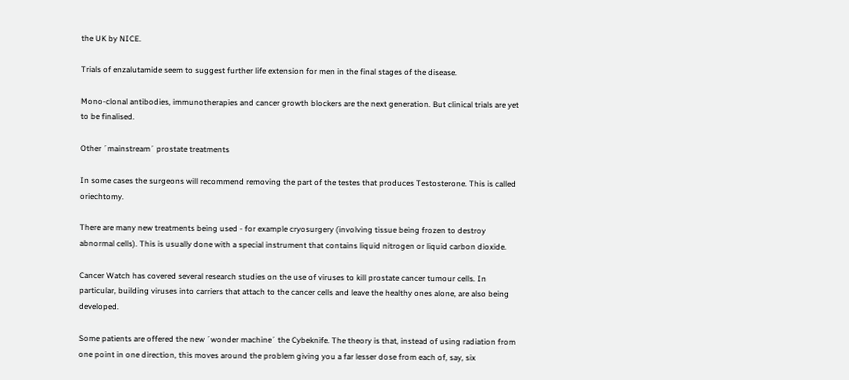the UK by NICE.

Trials of enzalutamide seem to suggest further life extension for men in the final stages of the disease.

Mono-clonal antibodies, immunotherapies and cancer growth blockers are the next generation. But clinical trials are yet to be finalised.

Other ´mainstream´ prostate treatments

In some cases the surgeons will recommend removing the part of the testes that produces Testosterone. This is called oriechtomy.

There are many new treatments being used - for example cryosurgery (involving tissue being frozen to destroy abnormal cells). This is usually done with a special instrument that contains liquid nitrogen or liquid carbon dioxide.

Cancer Watch has covered several research studies on the use of viruses to kill prostate cancer tumour cells. In particular, building viruses into carriers that attach to the cancer cells and leave the healthy ones alone, are also being developed.

Some patients are offered the new ´wonder machine´ the Cybeknife. The theory is that, instead of using radiation from one point in one direction, this moves around the problem giving you a far lesser dose from each of, say, six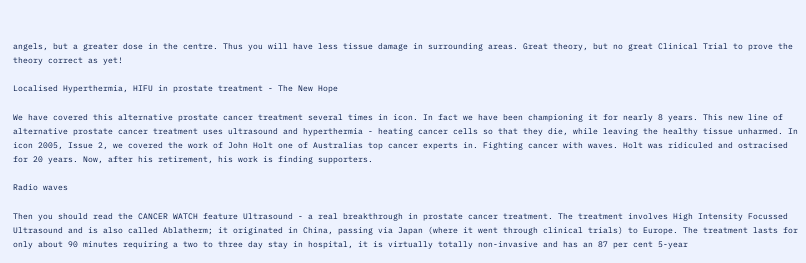angels, but a greater dose in the centre. Thus you will have less tissue damage in surrounding areas. Great theory, but no great Clinical Trial to prove the theory correct as yet!

Localised Hyperthermia, HIFU in prostate treatment - The New Hope

We have covered this alternative prostate cancer treatment several times in icon. In fact we have been championing it for nearly 8 years. This new line of alternative prostate cancer treatment uses ultrasound and hyperthermia - heating cancer cells so that they die, while leaving the healthy tissue unharmed. In icon 2005, Issue 2, we covered the work of John Holt one of Australias top cancer experts in. Fighting cancer with waves. Holt was ridiculed and ostracised for 20 years. Now, after his retirement, his work is finding supporters.

Radio waves

Then you should read the CANCER WATCH feature Ultrasound - a real breakthrough in prostate cancer treatment. The treatment involves High Intensity Focussed Ultrasound and is also called Ablatherm; it originated in China, passing via Japan (where it went through clinical trials) to Europe. The treatment lasts for only about 90 minutes requiring a two to three day stay in hospital, it is virtually totally non-invasive and has an 87 per cent 5-year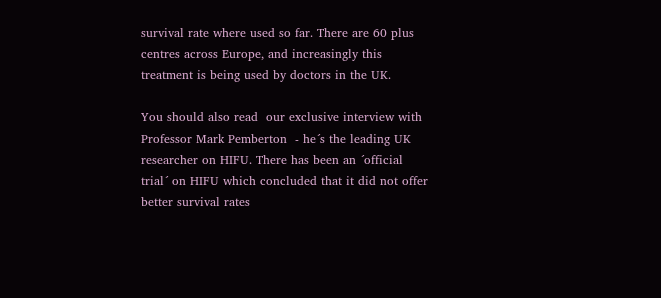survival rate where used so far. There are 60 plus centres across Europe, and increasingly this treatment is being used by doctors in the UK.

You should also read  our exclusive interview with Professor Mark Pemberton  - he´s the leading UK researcher on HIFU. There has been an ´official trial´ on HIFU which concluded that it did not offer better survival rates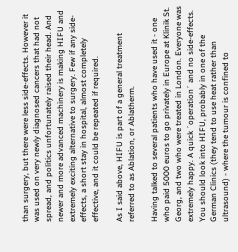than surgery, but there were less side-effects. However it was used on very newly diagnosed cancers that had not spread, and politics unfortunately raised their head. And newer and more advanced machinery is making HIFU and extremely exciting alternative to surgery. Few if any side-effects, a short stay in hospital, almost completely effective, and it could be repeated if required.

As I said above, HIFU is part of a general treatment referred to as Ablation, or Ablatherm.

Having talked to several patients who have used it - one who paid 5000 euros to go privately in Europe at Klinik St. Georg, and two who were treated in London. Everyone was extremely happy. A quick ´operation´ and no side-effects. You should look into HIFU, probably in one of the German Clinics (they tend to use heat rather than ultrasound) - where the tumour is confined to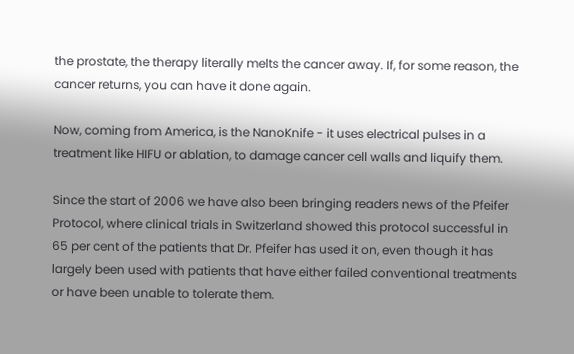the prostate, the therapy literally melts the cancer away. If, for some reason, the cancer returns, you can have it done again.

Now, coming from America, is the NanoKnife - it uses electrical pulses in a treatment like HIFU or ablation, to damage cancer cell walls and liquify them.

Since the start of 2006 we have also been bringing readers news of the Pfeifer Protocol, where clinical trials in Switzerland showed this protocol successful in 65 per cent of the patients that Dr. Pfeifer has used it on, even though it has largely been used with patients that have either failed conventional treatments or have been unable to tolerate them.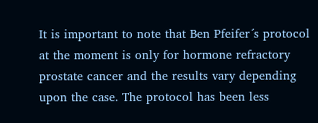It is important to note that Ben Pfeifer´s protocol at the moment is only for hormone refractory prostate cancer and the results vary depending upon the case. The protocol has been less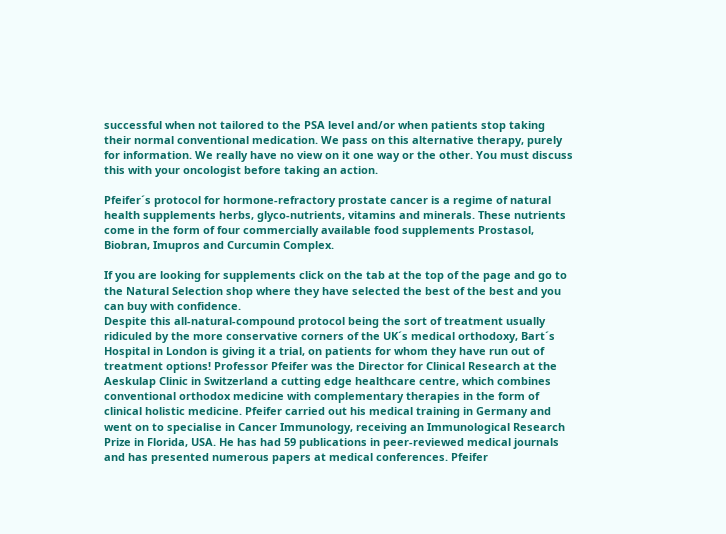successful when not tailored to the PSA level and/or when patients stop taking their normal conventional medication. We pass on this alternative therapy, purely for information. We really have no view on it one way or the other. You must discuss this with your oncologist before taking an action.

Pfeifer´s protocol for hormone-refractory prostate cancer is a regime of natural health supplements herbs, glyco-nutrients, vitamins and minerals. These nutrients come in the form of four commercially available food supplements Prostasol, Biobran, Imupros and Curcumin Complex.

If you are looking for supplements click on the tab at the top of the page and go to the Natural Selection shop where they have selected the best of the best and you can buy with confidence.
Despite this all-natural-compound protocol being the sort of treatment usually ridiculed by the more conservative corners of the UK´s medical orthodoxy, Bart´s Hospital in London is giving it a trial, on patients for whom they have run out of treatment options! Professor Pfeifer was the Director for Clinical Research at the Aeskulap Clinic in Switzerland a cutting edge healthcare centre, which combines conventional orthodox medicine with complementary therapies in the form of clinical holistic medicine. Pfeifer carried out his medical training in Germany and went on to specialise in Cancer Immunology, receiving an Immunological Research Prize in Florida, USA. He has had 59 publications in peer-reviewed medical journals and has presented numerous papers at medical conferences. Pfeifer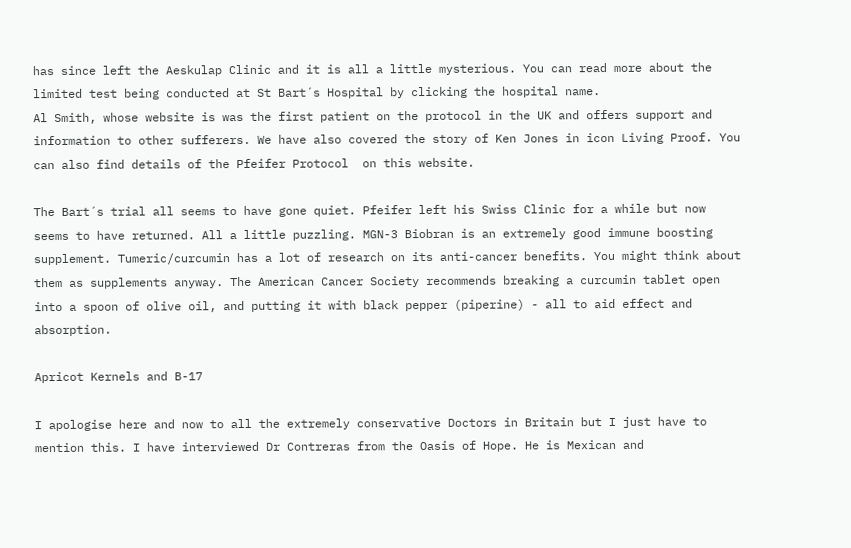has since left the Aeskulap Clinic and it is all a little mysterious. You can read more about the limited test being conducted at St Bart´s Hospital by clicking the hospital name.
Al Smith, whose website is was the first patient on the protocol in the UK and offers support and information to other sufferers. We have also covered the story of Ken Jones in icon Living Proof. You can also find details of the Pfeifer Protocol  on this website.

The Bart´s trial all seems to have gone quiet. Pfeifer left his Swiss Clinic for a while but now seems to have returned. All a little puzzling. MGN-3 Biobran is an extremely good immune boosting supplement. Tumeric/curcumin has a lot of research on its anti-cancer benefits. You might think about them as supplements anyway. The American Cancer Society recommends breaking a curcumin tablet open into a spoon of olive oil, and putting it with black pepper (piperine) - all to aid effect and absorption.

Apricot Kernels and B-17

I apologise here and now to all the extremely conservative Doctors in Britain but I just have to mention this. I have interviewed Dr Contreras from the Oasis of Hope. He is Mexican and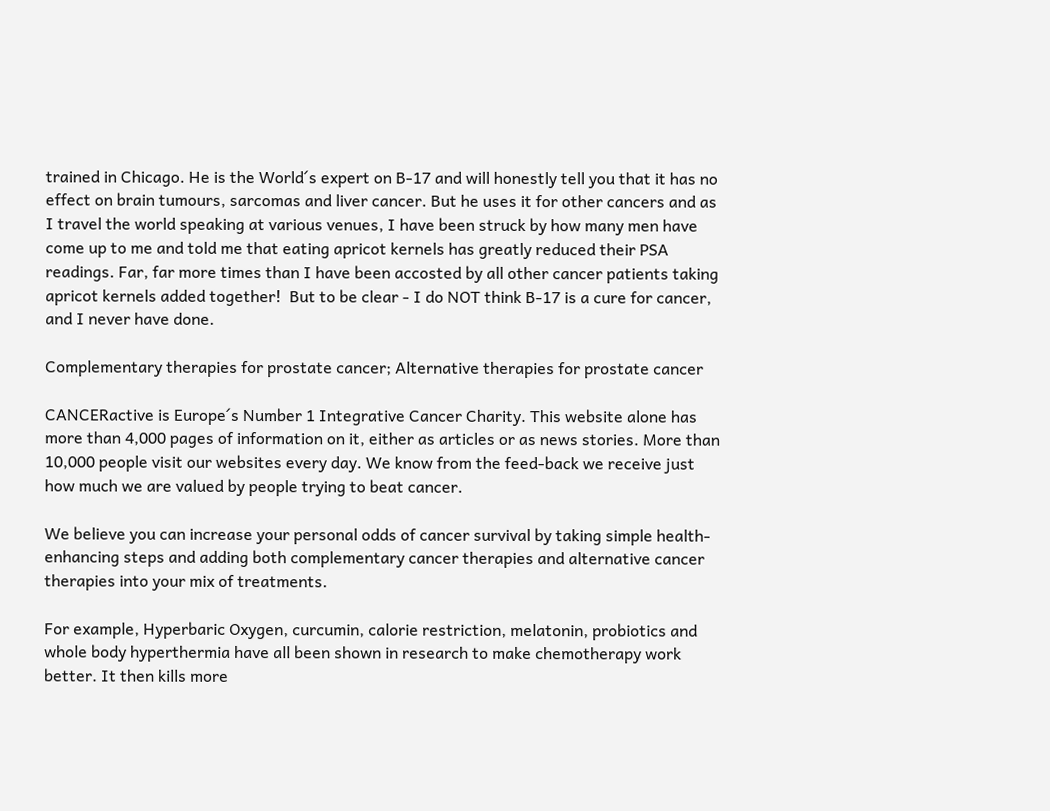trained in Chicago. He is the World´s expert on B-17 and will honestly tell you that it has no effect on brain tumours, sarcomas and liver cancer. But he uses it for other cancers and as I travel the world speaking at various venues, I have been struck by how many men have come up to me and told me that eating apricot kernels has greatly reduced their PSA readings. Far, far more times than I have been accosted by all other cancer patients taking apricot kernels added together!  But to be clear - I do NOT think B-17 is a cure for cancer, and I never have done.

Complementary therapies for prostate cancer; Alternative therapies for prostate cancer

CANCERactive is Europe´s Number 1 Integrative Cancer Charity. This website alone has more than 4,000 pages of information on it, either as articles or as news stories. More than 10,000 people visit our websites every day. We know from the feed-back we receive just how much we are valued by people trying to beat cancer.

We believe you can increase your personal odds of cancer survival by taking simple health-enhancing steps and adding both complementary cancer therapies and alternative cancer therapies into your mix of treatments.

For example, Hyperbaric Oxygen, curcumin, calorie restriction, melatonin, probiotics and whole body hyperthermia have all been shown in research to make chemotherapy work better. It then kills more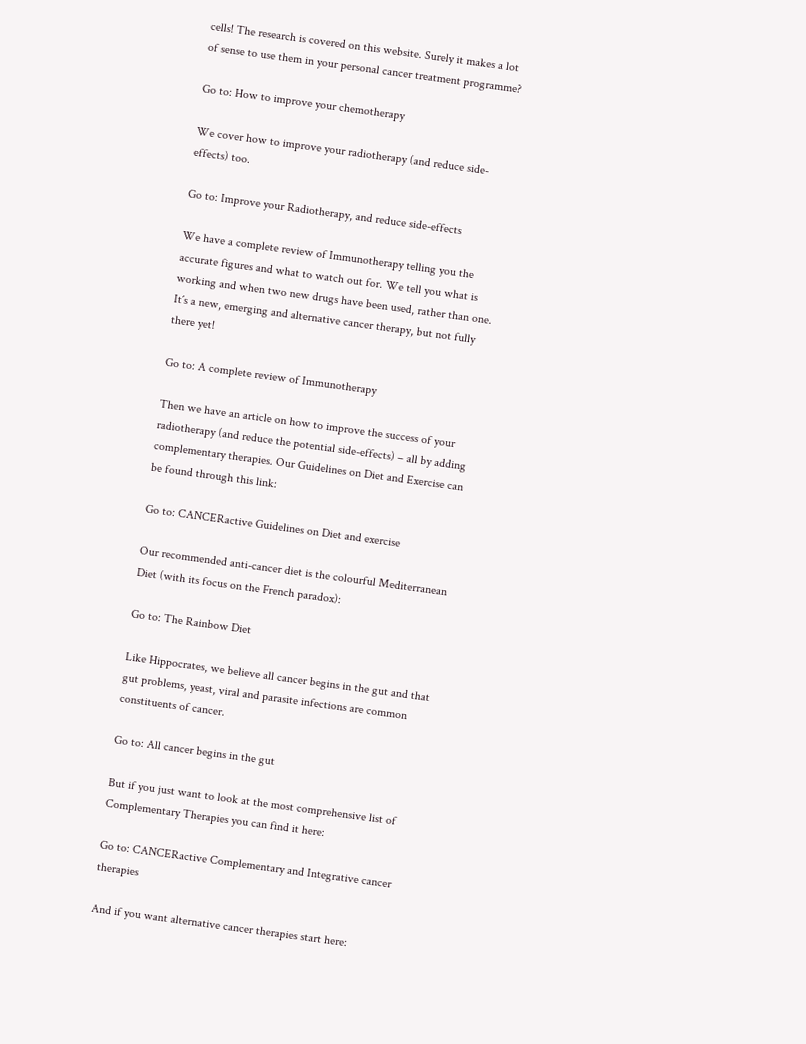cells! The research is covered on this website. Surely it makes a lot of sense to use them in your personal cancer treatment programme?

Go to: How to improve your chemotherapy

We cover how to improve your radiotherapy (and reduce side-effects) too.

Go to: Improve your Radiotherapy, and reduce side-effects

We have a complete review of Immunotherapy telling you the accurate figures and what to watch out for. We tell you what is working and when two new drugs have been used, rather than one. It´s a new, emerging and alternative cancer therapy, but not fully there yet!

Go to: A complete review of Immunotherapy

Then we have an article on how to improve the success of your radiotherapy (and reduce the potential side-effects) – all by adding complementary therapies. Our Guidelines on Diet and Exercise can be found through this link:

Go to: CANCERactive Guidelines on Diet and exercise

Our recommended anti-cancer diet is the colourful Mediterranean Diet (with its focus on the French paradox):

Go to: The Rainbow Diet

Like Hippocrates, we believe all cancer begins in the gut and that gut problems, yeast, viral and parasite infections are common constituents of cancer.

Go to: All cancer begins in the gut

But if you just want to look at the most comprehensive list of Complementary Therapies you can find it here:

Go to: CANCERactive Complementary and Integrative cancer therapies

And if you want alternative cancer therapies start here: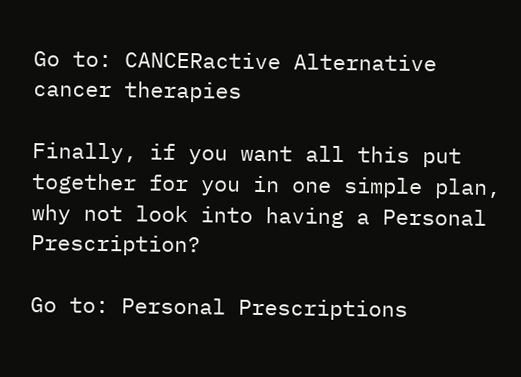Go to: CANCERactive Alternative cancer therapies

Finally, if you want all this put together for you in one simple plan, why not look into having a Personal Prescription?

Go to: Personal Prescriptions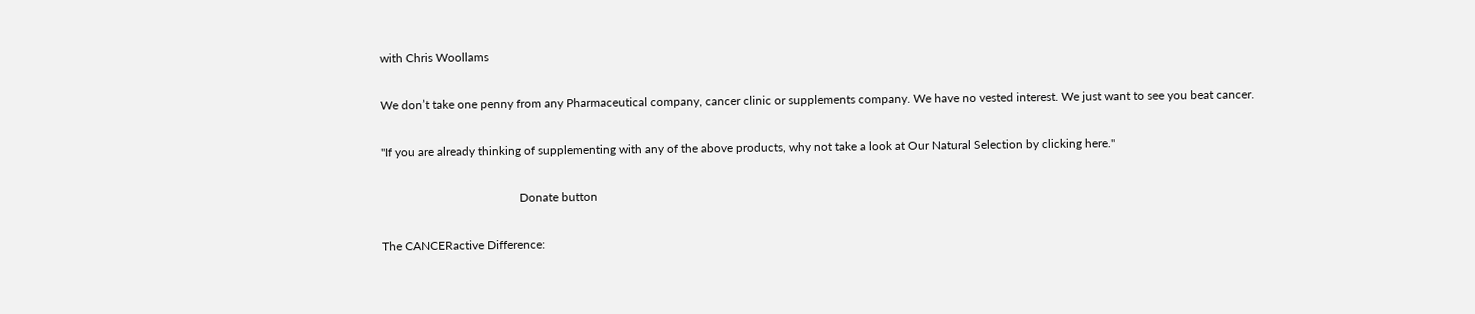with Chris Woollams

We don’t take one penny from any Pharmaceutical company, cancer clinic or supplements company. We have no vested interest. We just want to see you beat cancer.

"If you are already thinking of supplementing with any of the above products, why not take a look at Our Natural Selection by clicking here."

                                              Donate button

The CANCERactive Difference: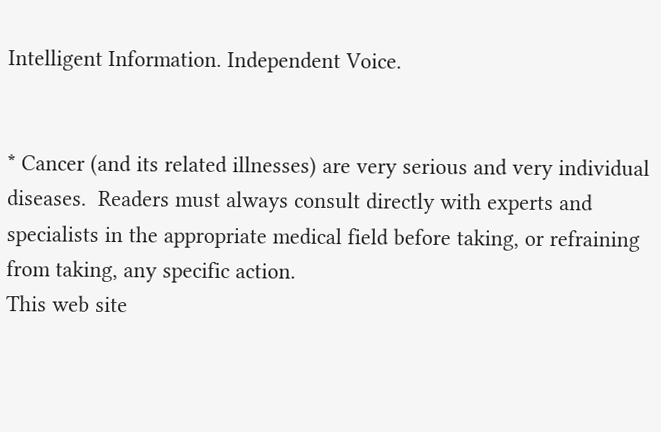Intelligent Information. Independent Voice.


* Cancer (and its related illnesses) are very serious and very individual diseases.  Readers must always consult directly with experts and specialists in the appropriate medical field before taking, or refraining from taking, any specific action.
This web site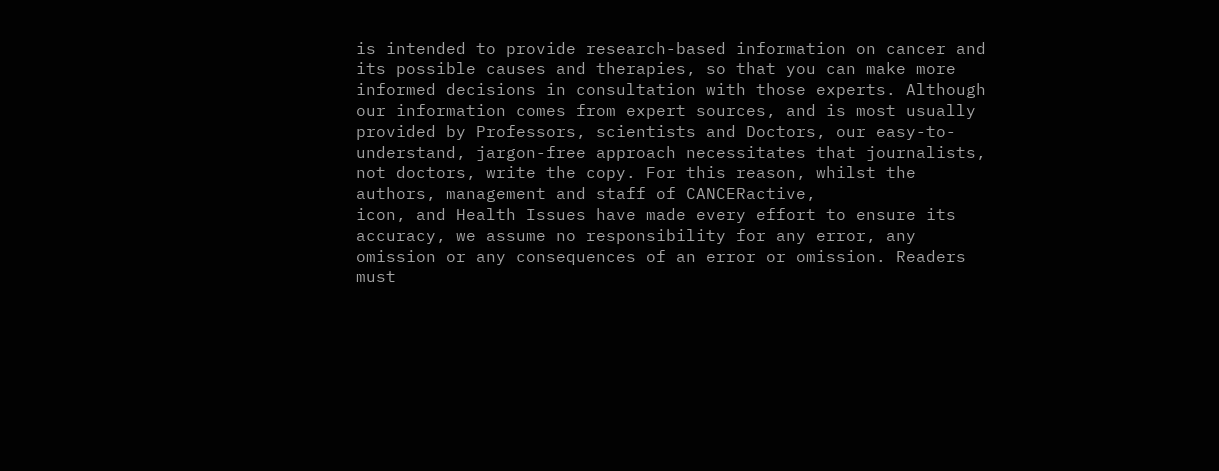is intended to provide research-based information on cancer and its possible causes and therapies, so that you can make more informed decisions in consultation with those experts. Although our information comes from expert sources, and is most usually provided by Professors, scientists and Doctors, our easy-to-understand, jargon-free approach necessitates that journalists, not doctors, write the copy. For this reason, whilst the authors, management and staff of CANCERactive,
icon, and Health Issues have made every effort to ensure its accuracy, we assume no responsibility for any error, any omission or any consequences of an error or omission. Readers must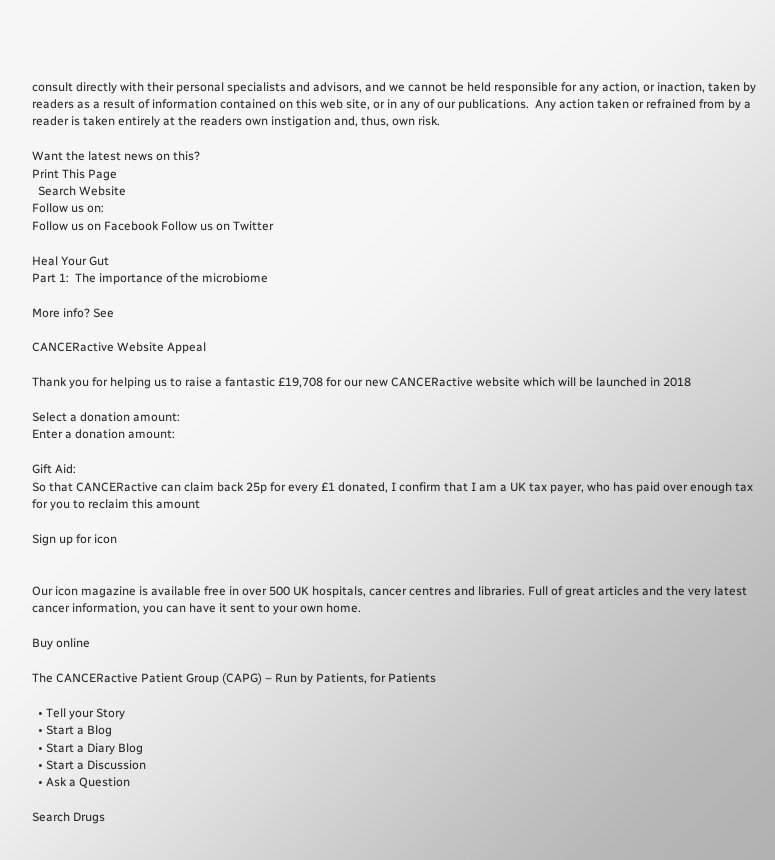consult directly with their personal specialists and advisors, and we cannot be held responsible for any action, or inaction, taken by readers as a result of information contained on this web site, or in any of our publications.  Any action taken or refrained from by a reader is taken entirely at the readers own instigation and, thus, own risk.

Want the latest news on this?
Print This Page
  Search Website
Follow us on:
Follow us on Facebook Follow us on Twitter

Heal Your Gut
Part 1:  The importance of the microbiome

More info? See

CANCERactive Website Appeal

Thank you for helping us to raise a fantastic £19,708 for our new CANCERactive website which will be launched in 2018

Select a donation amount:
Enter a donation amount:

Gift Aid:
So that CANCERactive can claim back 25p for every £1 donated, I confirm that I am a UK tax payer, who has paid over enough tax for you to reclaim this amount

Sign up for icon


Our icon magazine is available free in over 500 UK hospitals, cancer centres and libraries. Full of great articles and the very latest cancer information, you can have it sent to your own home.

Buy online

The CANCERactive Patient Group (CAPG) – Run by Patients, for Patients

  • Tell your Story
  • Start a Blog
  • Start a Diary Blog
  • Start a Discussion
  • Ask a Question

Search Drugs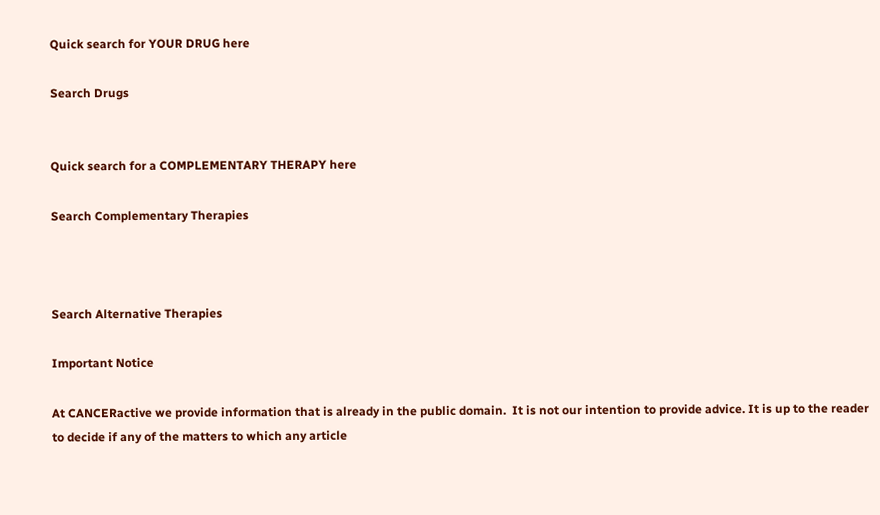Quick search for YOUR DRUG here

Search Drugs


Quick search for a COMPLEMENTARY THERAPY here

Search Complementary Therapies



Search Alternative Therapies

Important Notice

At CANCERactive we provide information that is already in the public domain.  It is not our intention to provide advice. It is up to the reader to decide if any of the matters to which any article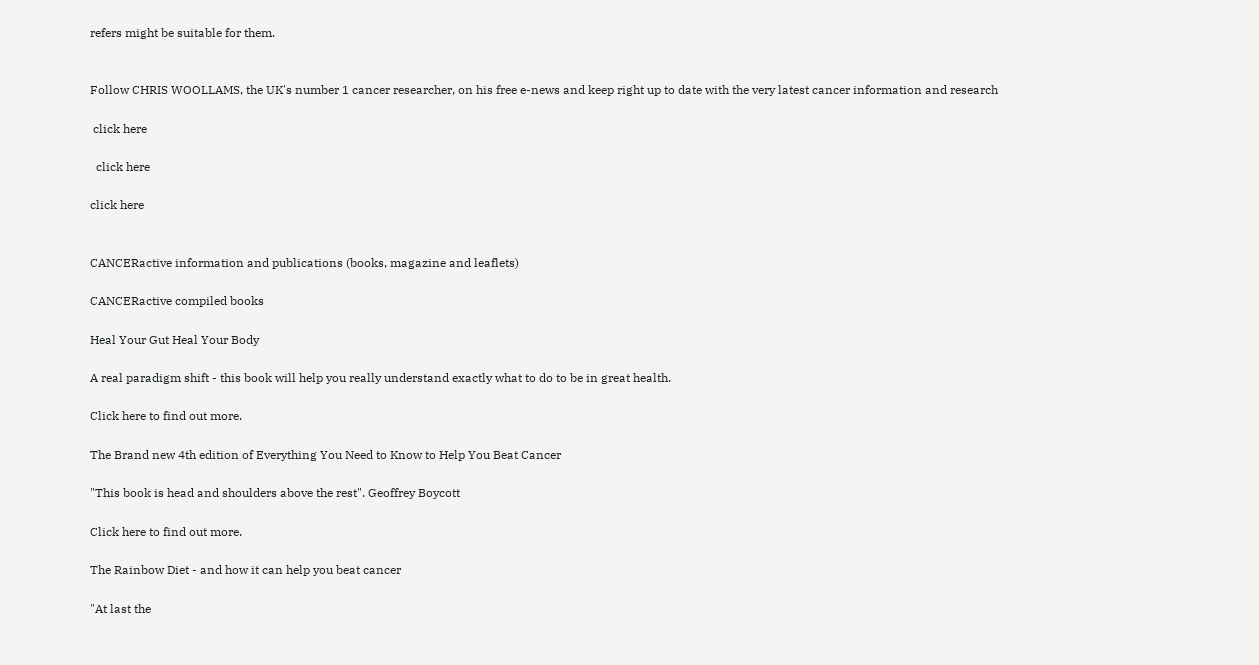refers might be suitable for them.


Follow CHRIS WOOLLAMS, the UK's number 1 cancer researcher, on his free e-news and keep right up to date with the very latest cancer information and research

 click here

  click here

click here


CANCERactive information and publications (books, magazine and leaflets)

CANCERactive compiled books

Heal Your Gut Heal Your Body

A real paradigm shift - this book will help you really understand exactly what to do to be in great health.

Click here to find out more.

The Brand new 4th edition of Everything You Need to Know to Help You Beat Cancer

"This book is head and shoulders above the rest". Geoffrey Boycott

Click here to find out more.

The Rainbow Diet - and how it can help you beat cancer

"At last the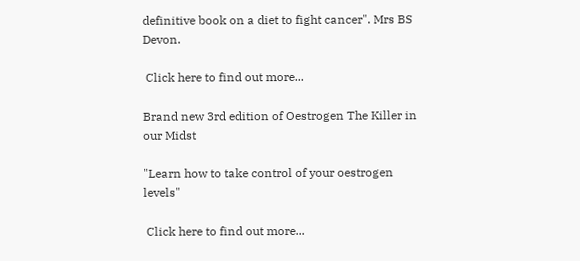definitive book on a diet to fight cancer". Mrs BS Devon.

 Click here to find out more...

Brand new 3rd edition of Oestrogen The Killer in our Midst

"Learn how to take control of your oestrogen levels"

 Click here to find out more...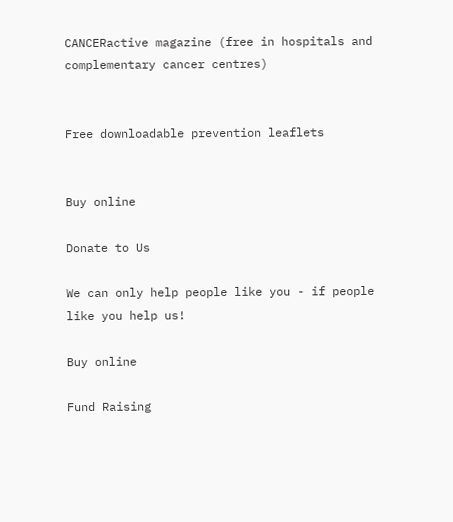CANCERactive magazine (free in hospitals and complementary cancer centres)


Free downloadable prevention leaflets


Buy online

Donate to Us

We can only help people like you - if people like you help us!

Buy online

Fund Raising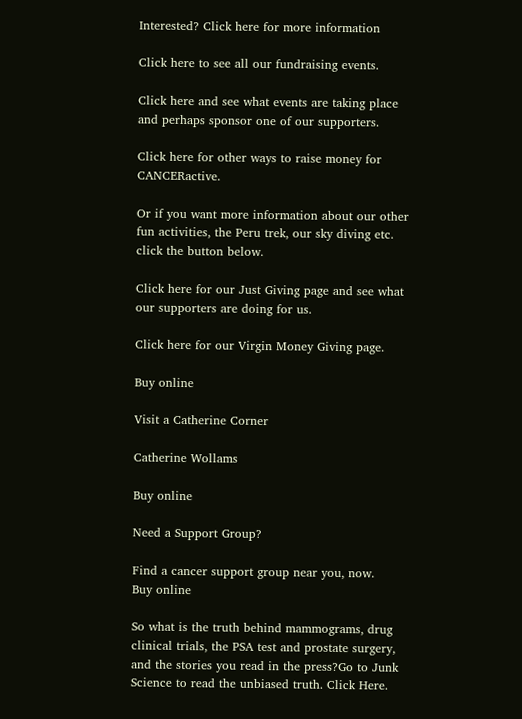Interested? Click here for more information

Click here to see all our fundraising events.

Click here and see what events are taking place and perhaps sponsor one of our supporters.

Click here for other ways to raise money for CANCERactive.

Or if you want more information about our other fun activities, the Peru trek, our sky diving etc. click the button below.

Click here for our Just Giving page and see what our supporters are doing for us.

Click here for our Virgin Money Giving page.

Buy online

Visit a Catherine Corner

Catherine Wollams

Buy online

Need a Support Group?

Find a cancer support group near you, now.
Buy online

So what is the truth behind mammograms, drug clinical trials, the PSA test and prostate surgery, and the stories you read in the press?Go to Junk Science to read the unbiased truth. Click Here.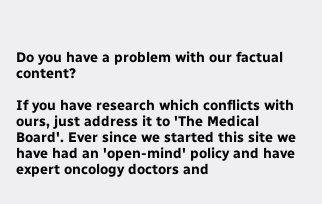Do you have a problem with our factual content?

If you have research which conflicts with ours, just address it to 'The Medical Board'. Ever since we started this site we have had an 'open-mind' policy and have expert oncology doctors and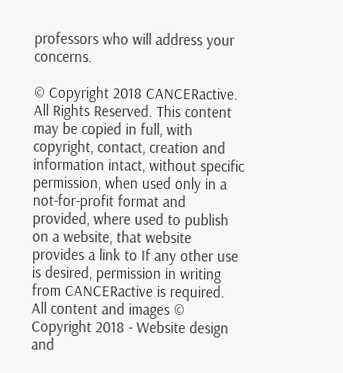professors who will address your concerns.

© Copyright 2018 CANCERactive. All Rights Reserved. This content may be copied in full, with copyright, contact, creation and information intact, without specific permission, when used only in a not-for-profit format and provided, where used to publish on a website, that website provides a link to If any other use is desired, permission in writing from CANCERactive is required.
All content and images © Copyright 2018 - Website design and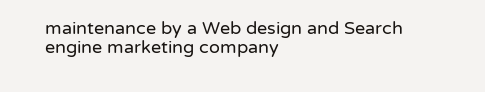maintenance by a Web design and Search engine marketing company